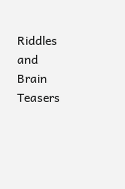Riddles and Brain Teasers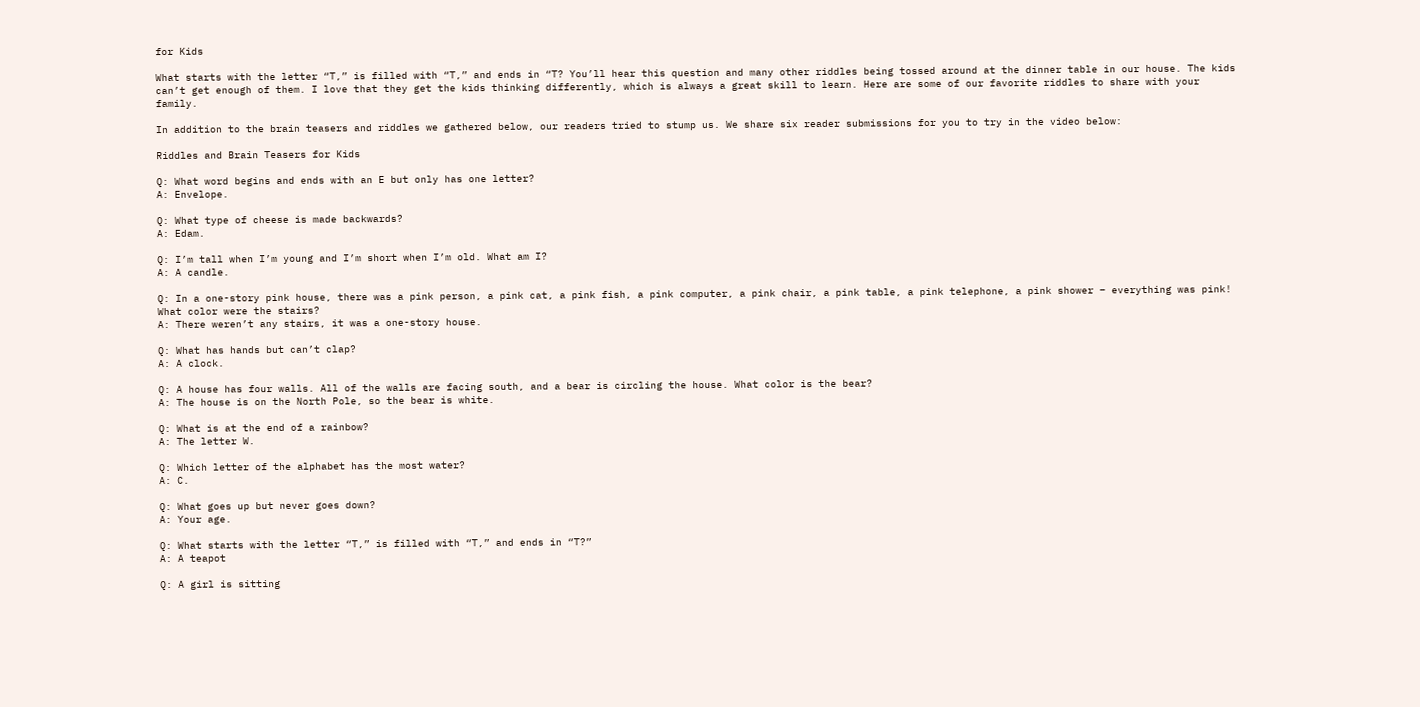for Kids

What starts with the letter “T,” is filled with “T,” and ends in “T? You’ll hear this question and many other riddles being tossed around at the dinner table in our house. The kids can’t get enough of them. I love that they get the kids thinking differently, which is always a great skill to learn. Here are some of our favorite riddles to share with your family.

In addition to the brain teasers and riddles we gathered below, our readers tried to stump us. We share six reader submissions for you to try in the video below:

Riddles and Brain Teasers for Kids

Q: What word begins and ends with an E but only has one letter?
A: Envelope.

Q: What type of cheese is made backwards?
A: Edam.

Q: I’m tall when I’m young and I’m short when I’m old. What am I?
A: A candle.

Q: In a one-story pink house, there was a pink person, a pink cat, a pink fish, a pink computer, a pink chair, a pink table, a pink telephone, a pink shower – everything was pink! What color were the stairs?
A: There weren’t any stairs, it was a one-story house.

Q: What has hands but can’t clap?
A: A clock.

Q: A house has four walls. All of the walls are facing south, and a bear is circling the house. What color is the bear?
A: The house is on the North Pole, so the bear is white.

Q: What is at the end of a rainbow?
A: The letter W.

Q: Which letter of the alphabet has the most water?
A: C.

Q: What goes up but never goes down?
A: Your age.

Q: What starts with the letter “T,” is filled with “T,” and ends in “T?”
A: A teapot

Q: A girl is sitting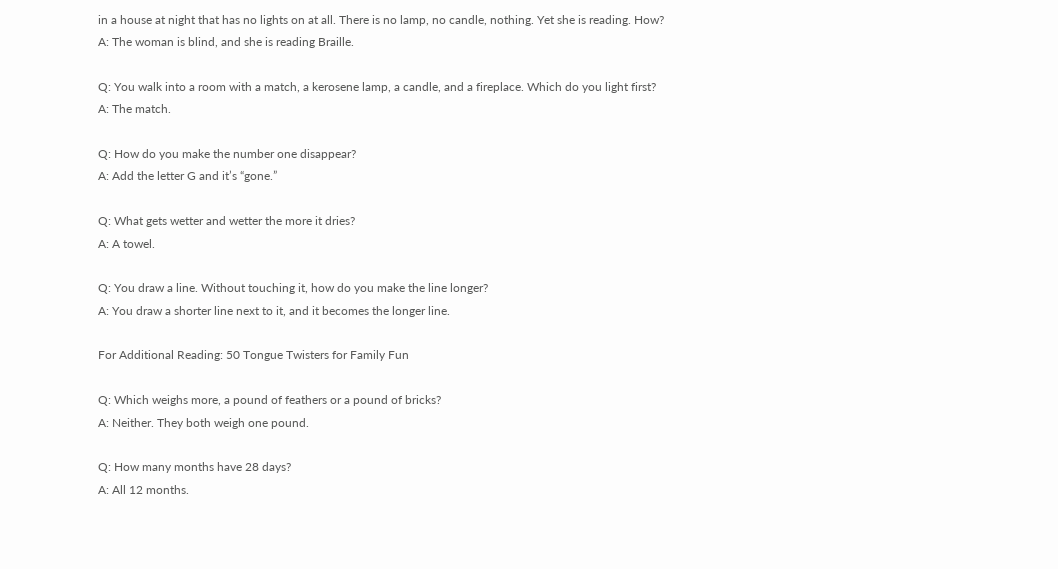in a house at night that has no lights on at all. There is no lamp, no candle, nothing. Yet she is reading. How?
A: The woman is blind, and she is reading Braille.

Q: You walk into a room with a match, a kerosene lamp, a candle, and a fireplace. Which do you light first?
A: The match.

Q: How do you make the number one disappear?
A: Add the letter G and it’s “gone.”

Q: What gets wetter and wetter the more it dries?
A: A towel.

Q: You draw a line. Without touching it, how do you make the line longer?
A: You draw a shorter line next to it, and it becomes the longer line.

For Additional Reading: 50 Tongue Twisters for Family Fun

Q: Which weighs more, a pound of feathers or a pound of bricks?
A: Neither. They both weigh one pound.

Q: How many months have 28 days?
A: All 12 months.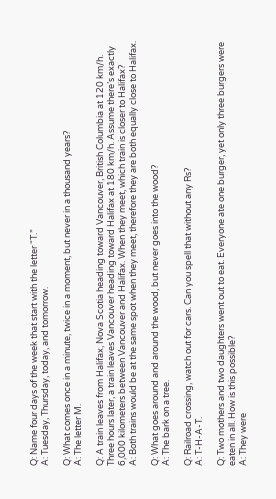Q: Name four days of the week that start with the letter “T.”
A: Tuesday, Thursday, today, and tomorrow.

Q: What comes once in a minute, twice in a moment, but never in a thousand years?
A: The letter M.

Q: A train leaves from Halifax, Nova Scotia heading toward Vancouver, British Columbia at 120 km/h. Three hours later, a train leaves Vancouver heading toward Halifax at 180 km/h. Assume there’s exactly 6,000 kilometers between Vancouver and Halifax. When they meet, which train is closer to Halifax?
A: Both trains would be at the same spot when they meet, therefore they are both equally close to Halifax.

Q: What goes around and around the wood, but never goes into the wood?
A: The bark on a tree.

Q: Railroad crossing, watch out for cars. Can you spell that without any Rs?
A: T-H-A-T.

Q: Two mothers and two daughters went out to eat. Everyone ate one burger, yet only three burgers were eaten in all. How is this possible?
A: They were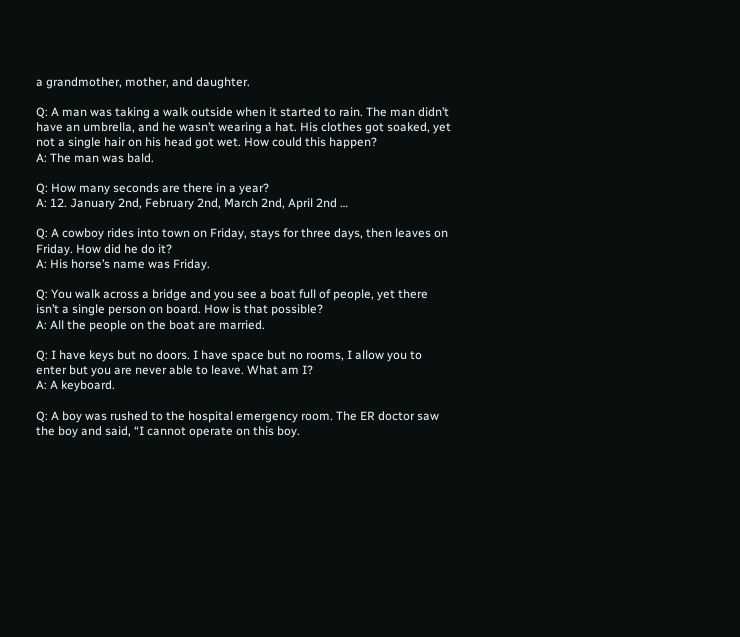a grandmother, mother, and daughter.

Q: A man was taking a walk outside when it started to rain. The man didn’t have an umbrella, and he wasn’t wearing a hat. His clothes got soaked, yet not a single hair on his head got wet. How could this happen?
A: The man was bald.

Q: How many seconds are there in a year?
A: 12. January 2nd, February 2nd, March 2nd, April 2nd …

Q: A cowboy rides into town on Friday, stays for three days, then leaves on Friday. How did he do it?
A: His horse’s name was Friday.

Q: You walk across a bridge and you see a boat full of people, yet there isn’t a single person on board. How is that possible?
A: All the people on the boat are married.

Q: I have keys but no doors. I have space but no rooms, I allow you to enter but you are never able to leave. What am I?
A: A keyboard.

Q: A boy was rushed to the hospital emergency room. The ER doctor saw the boy and said, “I cannot operate on this boy.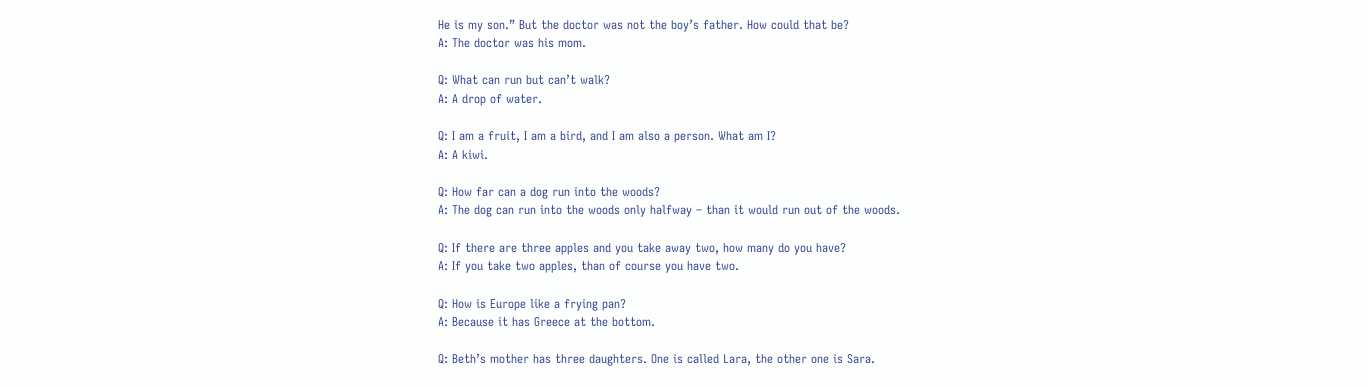He is my son.” But the doctor was not the boy’s father. How could that be?
A: The doctor was his mom.

Q: What can run but can’t walk?
A: A drop of water.

Q: I am a fruit, I am a bird, and I am also a person. What am I?
A: A kiwi.

Q: How far can a dog run into the woods?
A: The dog can run into the woods only halfway – than it would run out of the woods.

Q: If there are three apples and you take away two, how many do you have?
A: If you take two apples, than of course you have two.

Q: How is Europe like a frying pan?
A: Because it has Greece at the bottom.

Q: Beth’s mother has three daughters. One is called Lara, the other one is Sara.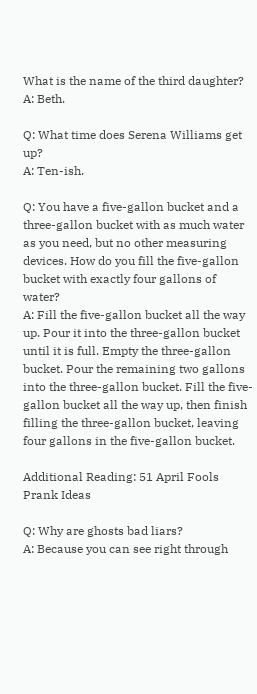What is the name of the third daughter?
A: Beth.

Q: What time does Serena Williams get up?
A: Ten-ish.

Q: You have a five-gallon bucket and a three-gallon bucket with as much water as you need, but no other measuring devices. How do you fill the five-gallon bucket with exactly four gallons of water?
A: Fill the five-gallon bucket all the way up. Pour it into the three-gallon bucket until it is full. Empty the three-gallon bucket. Pour the remaining two gallons into the three-gallon bucket. Fill the five-gallon bucket all the way up, then finish filling the three-gallon bucket, leaving four gallons in the five-gallon bucket.

Additional Reading: 51 April Fools Prank Ideas

Q: Why are ghosts bad liars?
A: Because you can see right through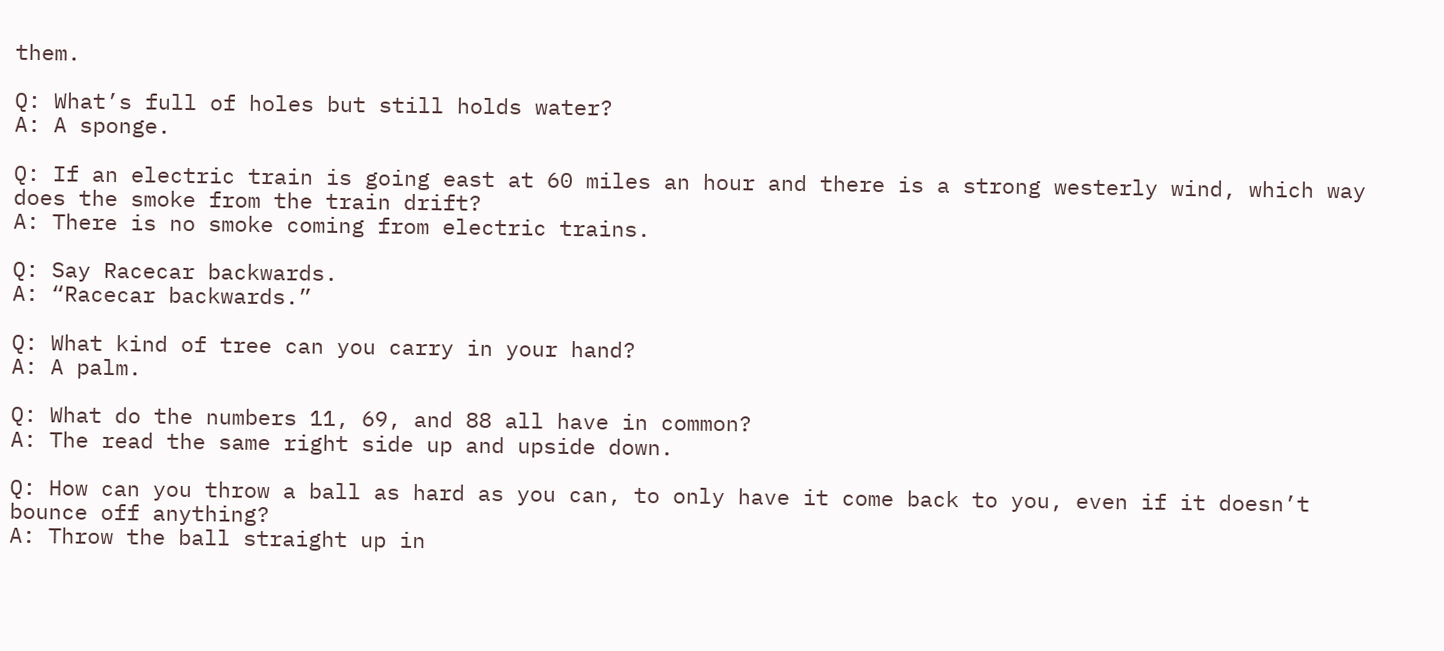them.

Q: What’s full of holes but still holds water?
A: A sponge.

Q: If an electric train is going east at 60 miles an hour and there is a strong westerly wind, which way does the smoke from the train drift?
A: There is no smoke coming from electric trains.

Q: Say Racecar backwards.
A: “Racecar backwards.”

Q: What kind of tree can you carry in your hand?
A: A palm.

Q: What do the numbers 11, 69, and 88 all have in common?
A: The read the same right side up and upside down.

Q: How can you throw a ball as hard as you can, to only have it come back to you, even if it doesn’t bounce off anything?
A: Throw the ball straight up in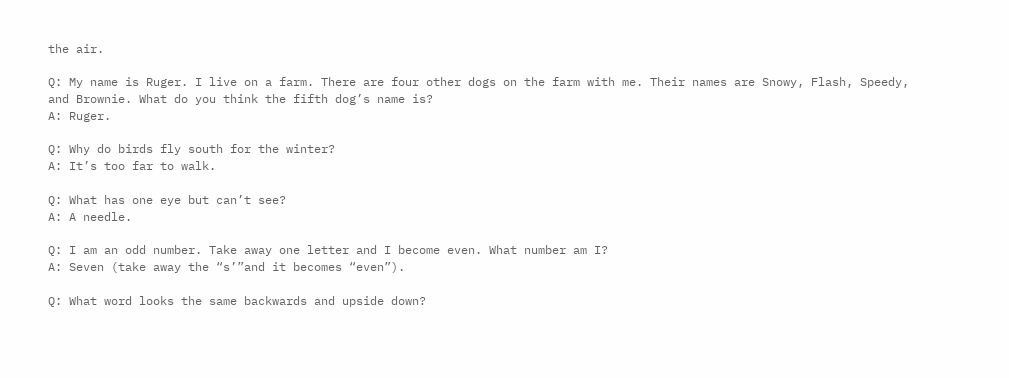the air.

Q: My name is Ruger. I live on a farm. There are four other dogs on the farm with me. Their names are Snowy, Flash, Speedy, and Brownie. What do you think the fifth dog’s name is?
A: Ruger.

Q: Why do birds fly south for the winter?
A: It’s too far to walk.

Q: What has one eye but can’t see?
A: A needle.

Q: I am an odd number. Take away one letter and I become even. What number am I?
A: Seven (take away the “s’”and it becomes “even”).

Q: What word looks the same backwards and upside down?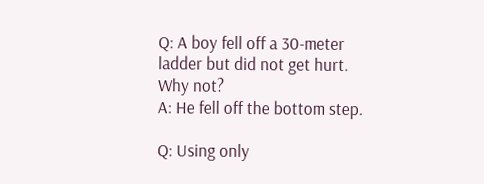Q: A boy fell off a 30-meter ladder but did not get hurt. Why not?
A: He fell off the bottom step.

Q: Using only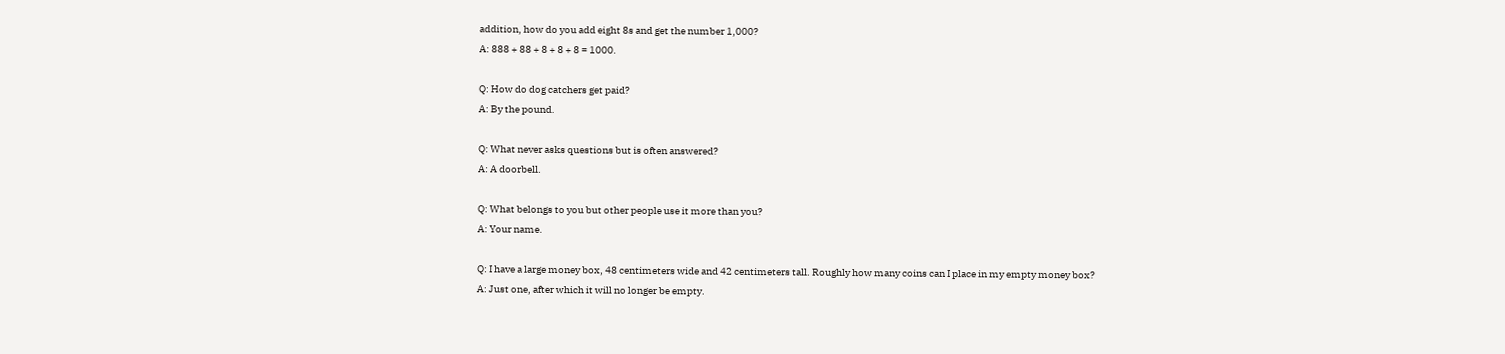addition, how do you add eight 8s and get the number 1,000?
A: 888 + 88 + 8 + 8 + 8 = 1000.

Q: How do dog catchers get paid?
A: By the pound.

Q: What never asks questions but is often answered?
A: A doorbell.

Q: What belongs to you but other people use it more than you?
A: Your name.

Q: I have a large money box, 48 centimeters wide and 42 centimeters tall. Roughly how many coins can I place in my empty money box?
A: Just one, after which it will no longer be empty.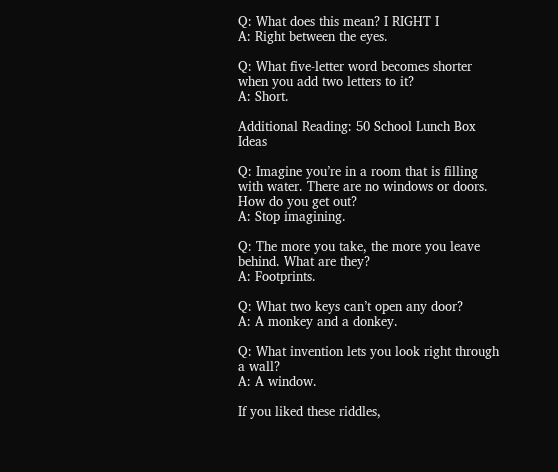Q: What does this mean? I RIGHT I
A: Right between the eyes.

Q: What five-letter word becomes shorter when you add two letters to it?
A: Short.

Additional Reading: 50 School Lunch Box Ideas

Q: Imagine you’re in a room that is filling with water. There are no windows or doors. How do you get out?
A: Stop imagining.

Q: The more you take, the more you leave behind. What are they?
A: Footprints.

Q: What two keys can’t open any door?
A: A monkey and a donkey.

Q: What invention lets you look right through a wall?
A: A window.

If you liked these riddles,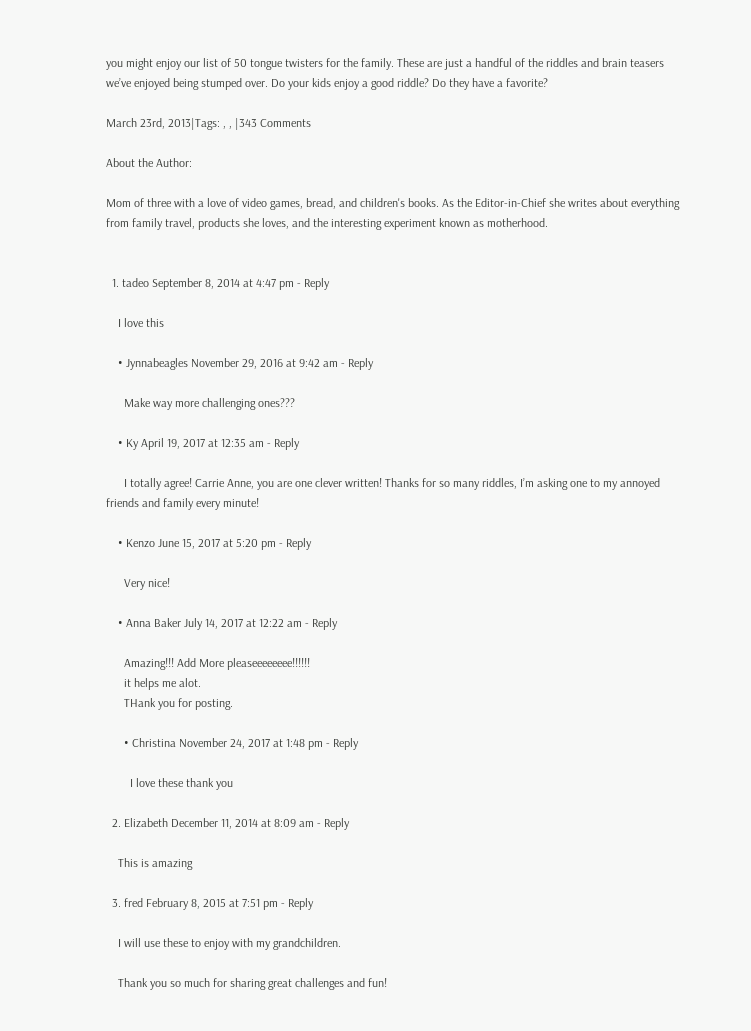you might enjoy our list of 50 tongue twisters for the family. These are just a handful of the riddles and brain teasers we’ve enjoyed being stumped over. Do your kids enjoy a good riddle? Do they have a favorite?

March 23rd, 2013|Tags: , , |343 Comments

About the Author:

Mom of three with a love of video games, bread, and children's books. As the Editor-in-Chief she writes about everything from family travel, products she loves, and the interesting experiment known as motherhood.


  1. tadeo September 8, 2014 at 4:47 pm - Reply

    I love this

    • Jynnabeagles November 29, 2016 at 9:42 am - Reply

      Make way more challenging ones???

    • Ky April 19, 2017 at 12:35 am - Reply

      I totally agree! Carrie Anne, you are one clever written! Thanks for so many riddles, I’m asking one to my annoyed friends and family every minute!

    • Kenzo June 15, 2017 at 5:20 pm - Reply

      Very nice!

    • Anna Baker July 14, 2017 at 12:22 am - Reply

      Amazing!!! Add More pleaseeeeeeee!!!!!!
      it helps me alot.
      THank you for posting.

      • Christina November 24, 2017 at 1:48 pm - Reply

        I love these thank you

  2. Elizabeth December 11, 2014 at 8:09 am - Reply

    This is amazing

  3. fred February 8, 2015 at 7:51 pm - Reply

    I will use these to enjoy with my grandchildren.

    Thank you so much for sharing great challenges and fun!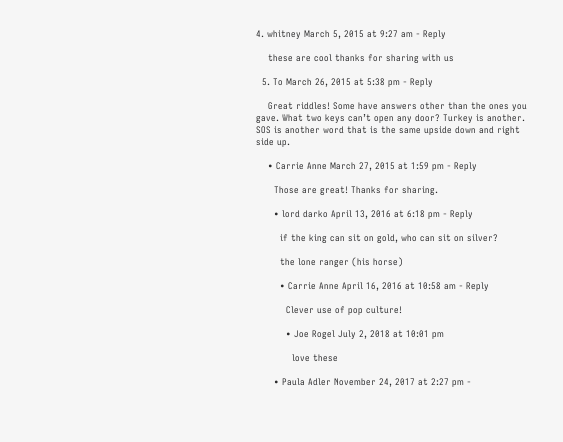4. whitney March 5, 2015 at 9:27 am - Reply

    these are cool thanks for sharing with us

  5. To March 26, 2015 at 5:38 pm - Reply

    Great riddles! Some have answers other than the ones you gave. What two keys can’t open any door? Turkey is another. SOS is another word that is the same upside down and right side up.

    • Carrie Anne March 27, 2015 at 1:59 pm - Reply

      Those are great! Thanks for sharing.

      • lord darko April 13, 2016 at 6:18 pm - Reply

        if the king can sit on gold, who can sit on silver?

        the lone ranger (his horse)

        • Carrie Anne April 16, 2016 at 10:58 am - Reply

          Clever use of pop culture!

          • Joe Rogel July 2, 2018 at 10:01 pm

            love these

      • Paula Adler November 24, 2017 at 2:27 pm -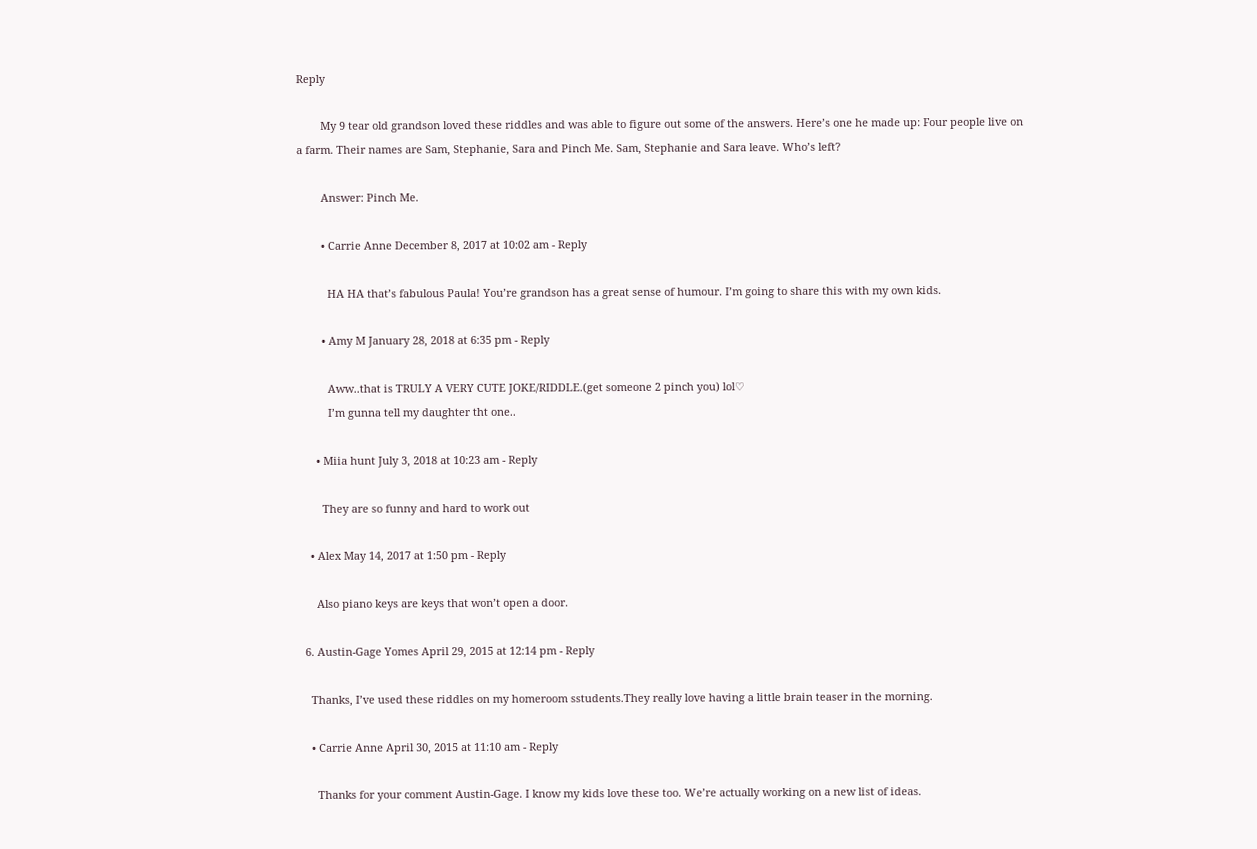Reply

        My 9 tear old grandson loved these riddles and was able to figure out some of the answers. Here’s one he made up: Four people live on a farm. Their names are Sam, Stephanie, Sara and Pinch Me. Sam, Stephanie and Sara leave. Who’s left?

        Answer: Pinch Me.

        • Carrie Anne December 8, 2017 at 10:02 am - Reply

          HA HA that’s fabulous Paula! You’re grandson has a great sense of humour. I’m going to share this with my own kids.

        • Amy M January 28, 2018 at 6:35 pm - Reply

          Aww..that is TRULY A VERY CUTE JOKE/RIDDLE.(get someone 2 pinch you) lol♡
          I’m gunna tell my daughter tht one..

      • Miia hunt July 3, 2018 at 10:23 am - Reply

        They are so funny and hard to work out

    • Alex May 14, 2017 at 1:50 pm - Reply

      Also piano keys are keys that won’t open a door.

  6. Austin-Gage Yomes April 29, 2015 at 12:14 pm - Reply

    Thanks, I’ve used these riddles on my homeroom sstudents.They really love having a little brain teaser in the morning.

    • Carrie Anne April 30, 2015 at 11:10 am - Reply

      Thanks for your comment Austin-Gage. I know my kids love these too. We’re actually working on a new list of ideas.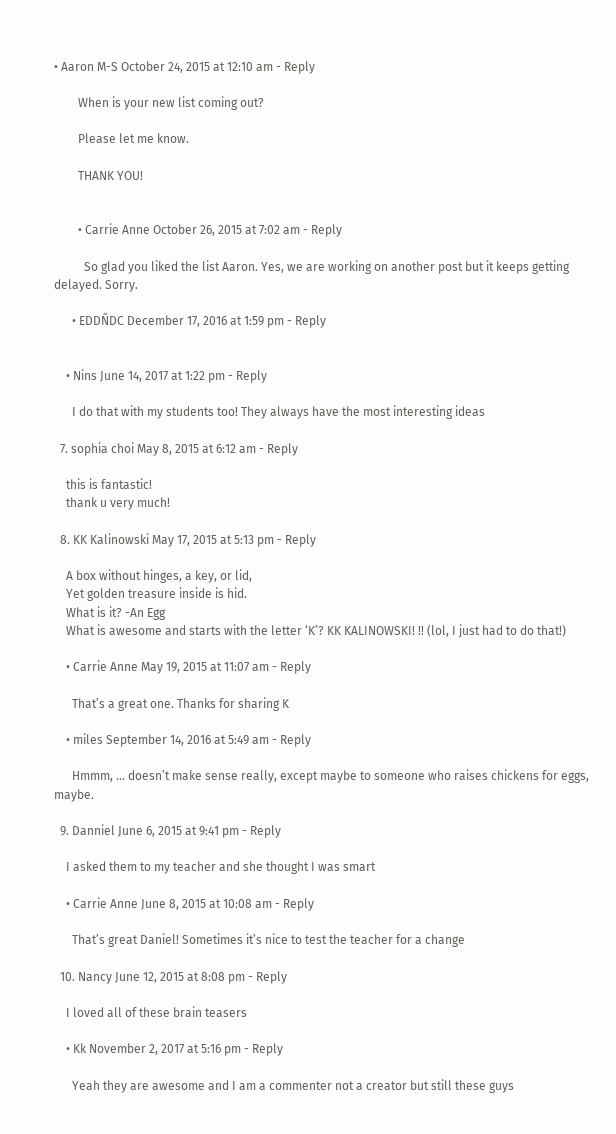• Aaron M-S October 24, 2015 at 12:10 am - Reply

        When is your new list coming out?

        Please let me know.

        THANK YOU!


        • Carrie Anne October 26, 2015 at 7:02 am - Reply

          So glad you liked the list Aaron. Yes, we are working on another post but it keeps getting delayed. Sorry.

      • EDDÑDC December 17, 2016 at 1:59 pm - Reply


    • Nins June 14, 2017 at 1:22 pm - Reply

      I do that with my students too! They always have the most interesting ideas

  7. sophia choi May 8, 2015 at 6:12 am - Reply

    this is fantastic!
    thank u very much!

  8. KK Kalinowski May 17, 2015 at 5:13 pm - Reply

    A box without hinges, a key, or lid,
    Yet golden treasure inside is hid.
    What is it? -An Egg
    What is awesome and starts with the letter ‘K’? KK KALINOWSKI! !! (lol, I just had to do that!)

    • Carrie Anne May 19, 2015 at 11:07 am - Reply

      That’s a great one. Thanks for sharing K

    • miles September 14, 2016 at 5:49 am - Reply

      Hmmm, … doesn’t make sense really, except maybe to someone who raises chickens for eggs, maybe.

  9. Danniel June 6, 2015 at 9:41 pm - Reply

    I asked them to my teacher and she thought I was smart

    • Carrie Anne June 8, 2015 at 10:08 am - Reply

      That’s great Daniel! Sometimes it’s nice to test the teacher for a change

  10. Nancy June 12, 2015 at 8:08 pm - Reply

    I loved all of these brain teasers

    • Kk November 2, 2017 at 5:16 pm - Reply

      Yeah they are awesome and I am a commenter not a creator but still these guys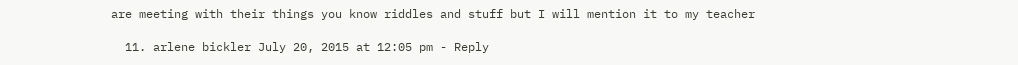are meeting with their things you know riddles and stuff but I will mention it to my teacher

  11. arlene bickler July 20, 2015 at 12:05 pm - Reply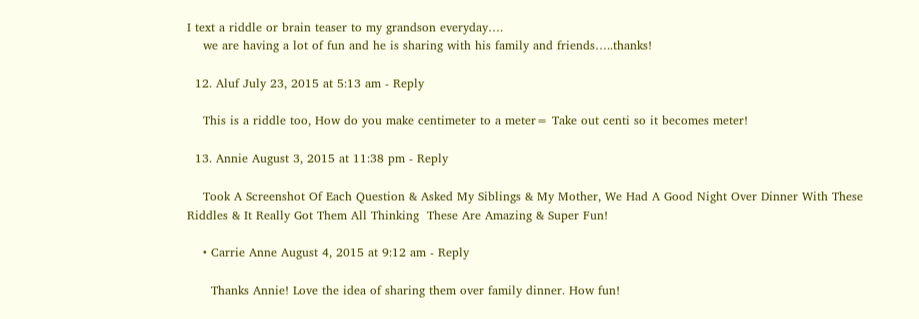I text a riddle or brain teaser to my grandson everyday….
    we are having a lot of fun and he is sharing with his family and friends…..thanks!

  12. Aluf July 23, 2015 at 5:13 am - Reply

    This is a riddle too, How do you make centimeter to a meter= Take out centi so it becomes meter!

  13. Annie August 3, 2015 at 11:38 pm - Reply

    Took A Screenshot Of Each Question & Asked My Siblings & My Mother, We Had A Good Night Over Dinner With These Riddles & It Really Got Them All Thinking  These Are Amazing & Super Fun!

    • Carrie Anne August 4, 2015 at 9:12 am - Reply

      Thanks Annie! Love the idea of sharing them over family dinner. How fun!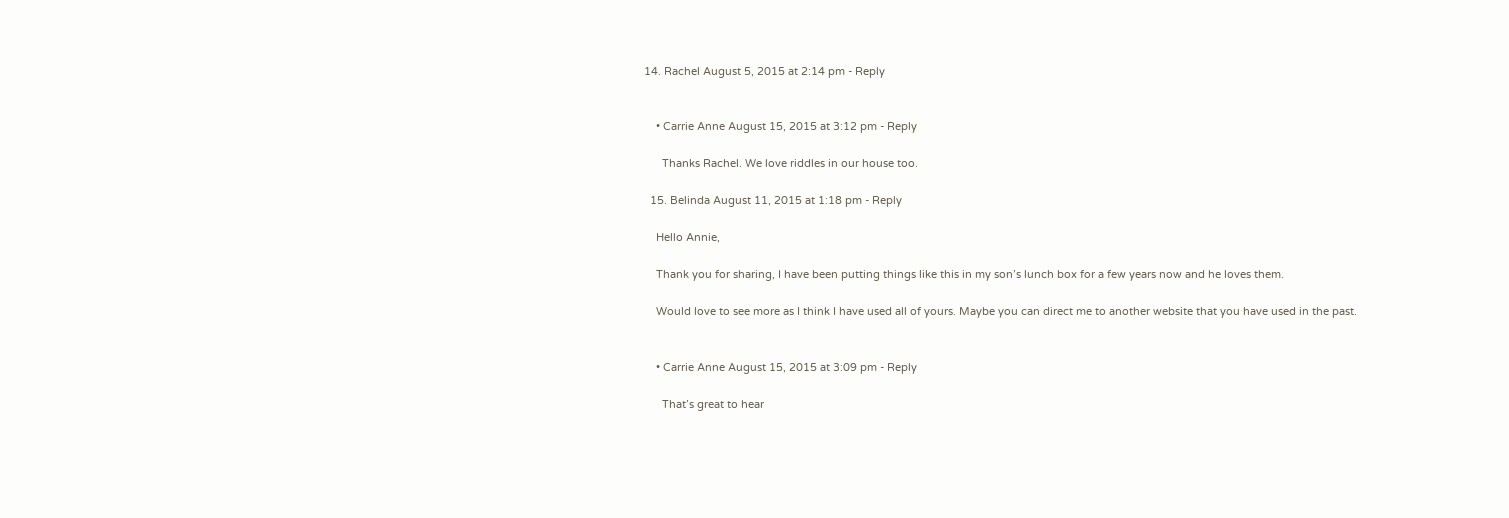14. Rachel August 5, 2015 at 2:14 pm - Reply


    • Carrie Anne August 15, 2015 at 3:12 pm - Reply

      Thanks Rachel. We love riddles in our house too.

  15. Belinda August 11, 2015 at 1:18 pm - Reply

    Hello Annie,

    Thank you for sharing, I have been putting things like this in my son’s lunch box for a few years now and he loves them.

    Would love to see more as I think I have used all of yours. Maybe you can direct me to another website that you have used in the past.


    • Carrie Anne August 15, 2015 at 3:09 pm - Reply

      That’s great to hear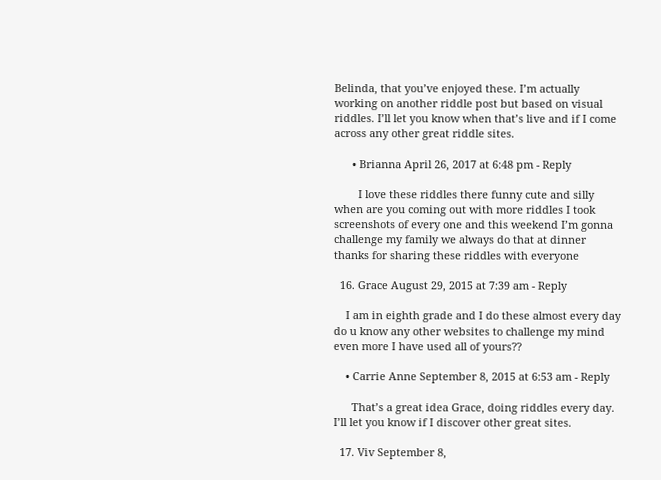Belinda, that you’ve enjoyed these. I’m actually working on another riddle post but based on visual riddles. I’ll let you know when that’s live and if I come across any other great riddle sites.

      • Brianna April 26, 2017 at 6:48 pm - Reply

        I love these riddles there funny cute and silly when are you coming out with more riddles I took screenshots of every one and this weekend I’m gonna challenge my family we always do that at dinner thanks for sharing these riddles with everyone

  16. Grace August 29, 2015 at 7:39 am - Reply

    I am in eighth grade and I do these almost every day do u know any other websites to challenge my mind even more I have used all of yours??

    • Carrie Anne September 8, 2015 at 6:53 am - Reply

      That’s a great idea Grace, doing riddles every day. I’ll let you know if I discover other great sites.

  17. Viv September 8,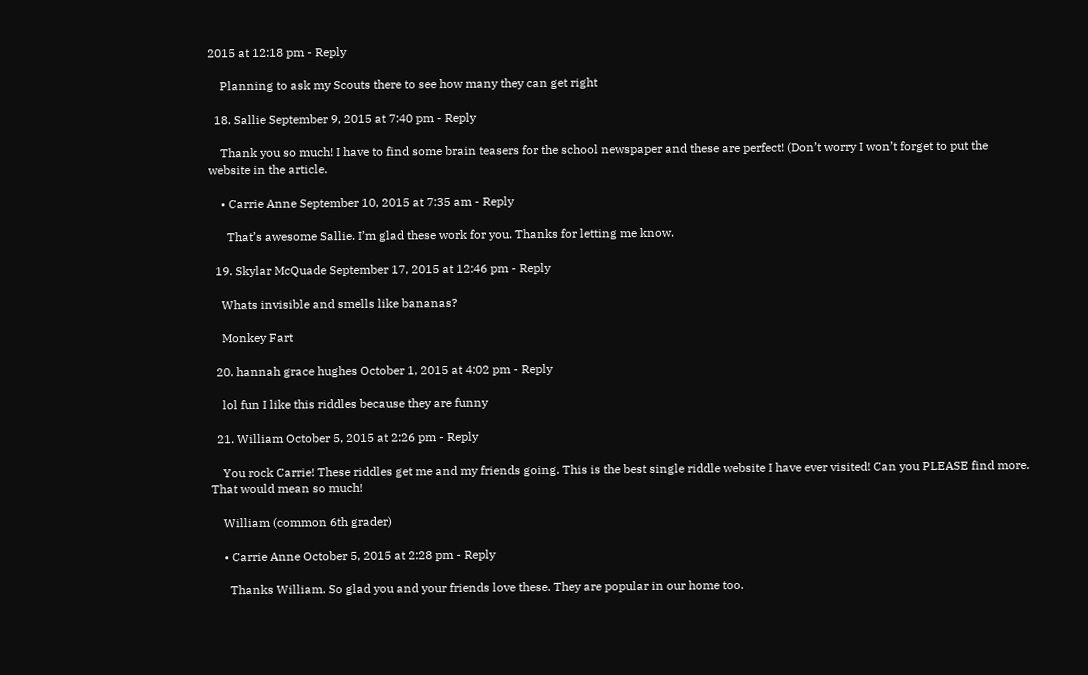2015 at 12:18 pm - Reply

    Planning to ask my Scouts there to see how many they can get right

  18. Sallie September 9, 2015 at 7:40 pm - Reply

    Thank you so much! I have to find some brain teasers for the school newspaper and these are perfect! (Don’t worry I won’t forget to put the website in the article.

    • Carrie Anne September 10, 2015 at 7:35 am - Reply

      That’s awesome Sallie. I’m glad these work for you. Thanks for letting me know.

  19. Skylar McQuade September 17, 2015 at 12:46 pm - Reply

    Whats invisible and smells like bananas?

    Monkey Fart

  20. hannah grace hughes October 1, 2015 at 4:02 pm - Reply

    lol fun I like this riddles because they are funny

  21. William October 5, 2015 at 2:26 pm - Reply

    You rock Carrie! These riddles get me and my friends going. This is the best single riddle website I have ever visited! Can you PLEASE find more. That would mean so much!

    William (common 6th grader)

    • Carrie Anne October 5, 2015 at 2:28 pm - Reply

      Thanks William. So glad you and your friends love these. They are popular in our home too.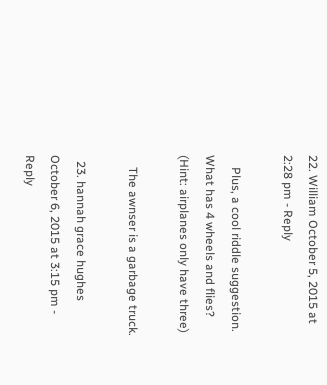22. William October 5, 2015 at 2:28 pm - Reply

    Plus, a cool riddle suggestion. What has 4 wheels and flies? (Hint: airplanes only have three)

    The awnser is a garbage truck.

  23. hannah grace hughes October 6, 2015 at 3:15 pm - Reply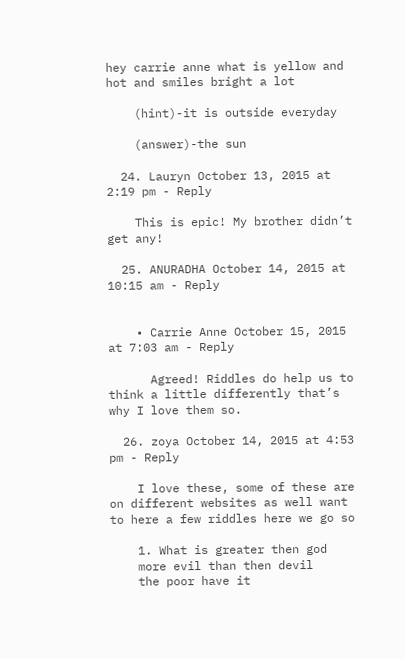hey carrie anne what is yellow and hot and smiles bright a lot

    (hint)-it is outside everyday

    (answer)-the sun

  24. Lauryn October 13, 2015 at 2:19 pm - Reply

    This is epic! My brother didn’t get any!

  25. ANURADHA October 14, 2015 at 10:15 am - Reply


    • Carrie Anne October 15, 2015 at 7:03 am - Reply

      Agreed! Riddles do help us to think a little differently that’s why I love them so.

  26. zoya October 14, 2015 at 4:53 pm - Reply

    I love these, some of these are on different websites as well want to here a few riddles here we go so

    1. What is greater then god
    more evil than then devil
    the poor have it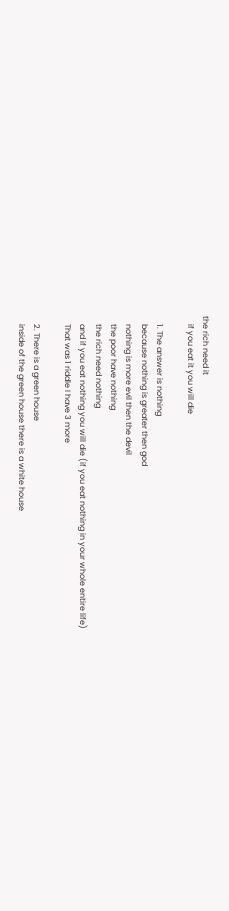the rich need it
    if you eat it you will die

    1. The answer is nothing
    because nothing is greater then god
    nothing is more evil then the devil
    the poor have nothing
    the rich need nothing
    and if you eat nothing you will die (if you eat nothing in your whole entire life)
    That was 1 riddle I have 3 more

    2. There is a green house
    inside of the green house there is a white house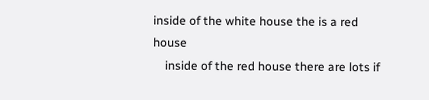inside of the white house the is a red house
    inside of the red house there are lots if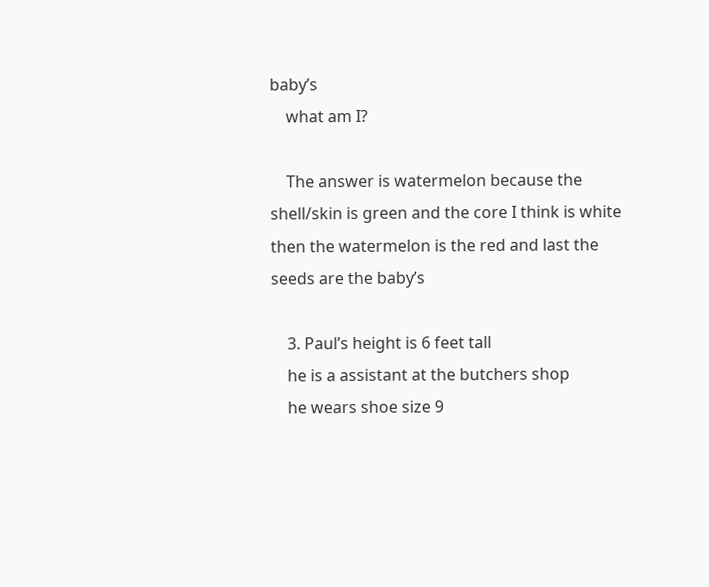baby’s
    what am I?

    The answer is watermelon because the shell/skin is green and the core I think is white then the watermelon is the red and last the seeds are the baby’s

    3. Paul’s height is 6 feet tall
    he is a assistant at the butchers shop
    he wears shoe size 9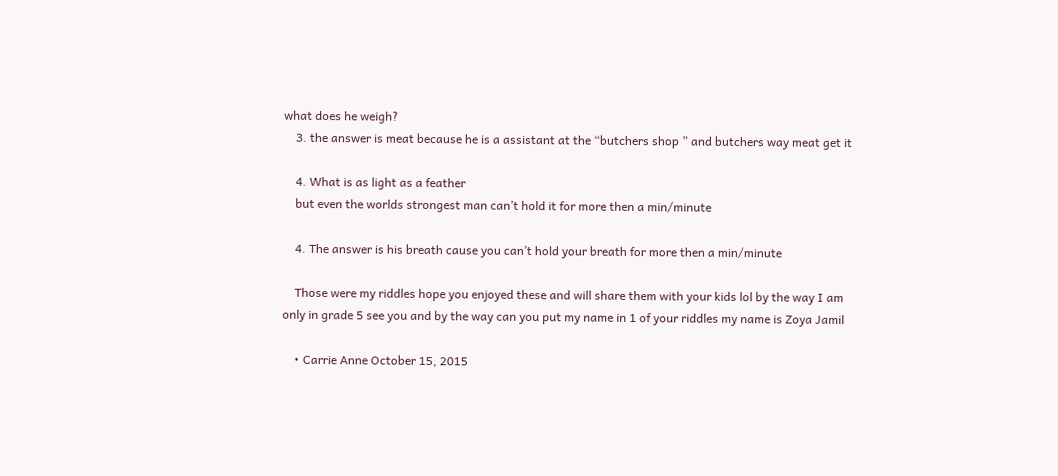what does he weigh?
    3. the answer is meat because he is a assistant at the “butchers shop ” and butchers way meat get it

    4. What is as light as a feather
    but even the worlds strongest man can’t hold it for more then a min/minute

    4. The answer is his breath cause you can’t hold your breath for more then a min/minute

    Those were my riddles hope you enjoyed these and will share them with your kids lol by the way I am only in grade 5 see you and by the way can you put my name in 1 of your riddles my name is Zoya Jamil

    • Carrie Anne October 15, 2015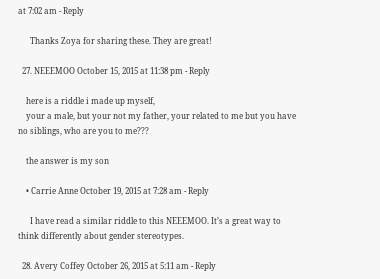at 7:02 am - Reply

      Thanks Zoya for sharing these. They are great!

  27. NEEEMOO October 15, 2015 at 11:38 pm - Reply

    here is a riddle i made up myself,
    your a male, but your not my father, your related to me but you have no siblings, who are you to me???

    the answer is my son

    • Carrie Anne October 19, 2015 at 7:28 am - Reply

      I have read a similar riddle to this NEEEMOO. It’s a great way to think differently about gender stereotypes.

  28. Avery Coffey October 26, 2015 at 5:11 am - Reply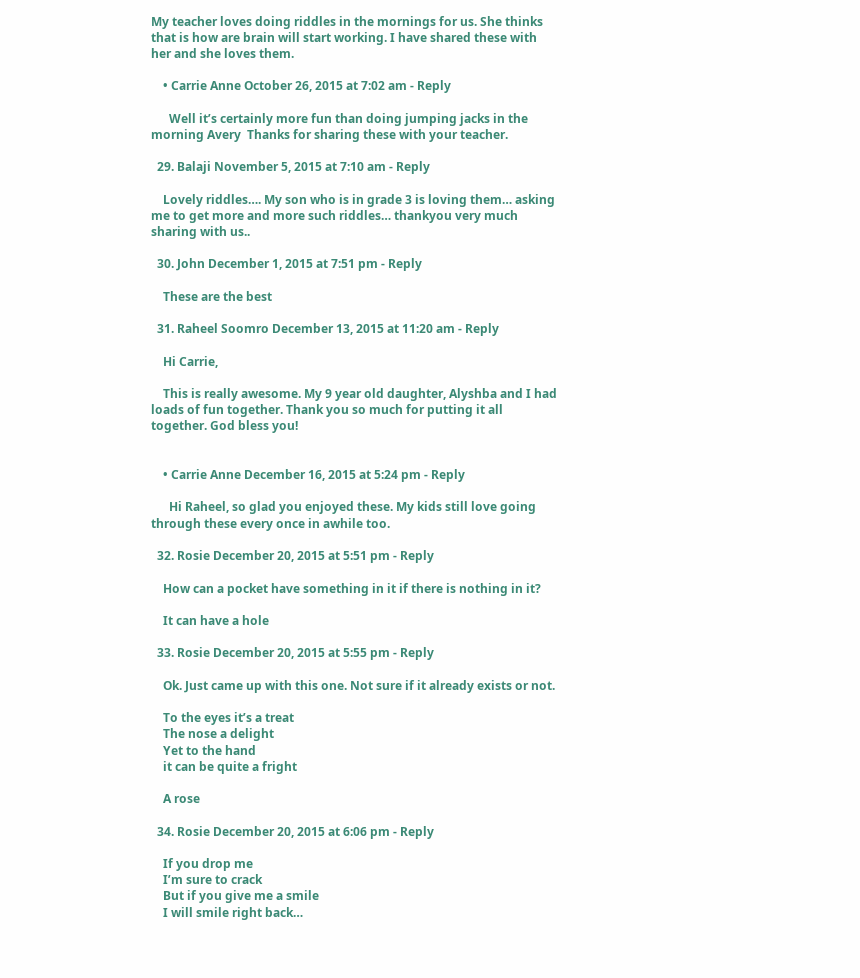My teacher loves doing riddles in the mornings for us. She thinks that is how are brain will start working. I have shared these with her and she loves them.

    • Carrie Anne October 26, 2015 at 7:02 am - Reply

      Well it’s certainly more fun than doing jumping jacks in the morning Avery  Thanks for sharing these with your teacher.

  29. Balaji November 5, 2015 at 7:10 am - Reply

    Lovely riddles…. My son who is in grade 3 is loving them… asking me to get more and more such riddles… thankyou very much sharing with us..

  30. John December 1, 2015 at 7:51 pm - Reply

    These are the best

  31. Raheel Soomro December 13, 2015 at 11:20 am - Reply

    Hi Carrie,

    This is really awesome. My 9 year old daughter, Alyshba and I had loads of fun together. Thank you so much for putting it all together. God bless you!


    • Carrie Anne December 16, 2015 at 5:24 pm - Reply

      Hi Raheel, so glad you enjoyed these. My kids still love going through these every once in awhile too.

  32. Rosie December 20, 2015 at 5:51 pm - Reply

    How can a pocket have something in it if there is nothing in it?

    It can have a hole

  33. Rosie December 20, 2015 at 5:55 pm - Reply

    Ok. Just came up with this one. Not sure if it already exists or not.

    To the eyes it’s a treat
    The nose a delight
    Yet to the hand
    it can be quite a fright

    A rose

  34. Rosie December 20, 2015 at 6:06 pm - Reply

    If you drop me
    I’m sure to crack
    But if you give me a smile
    I will smile right back…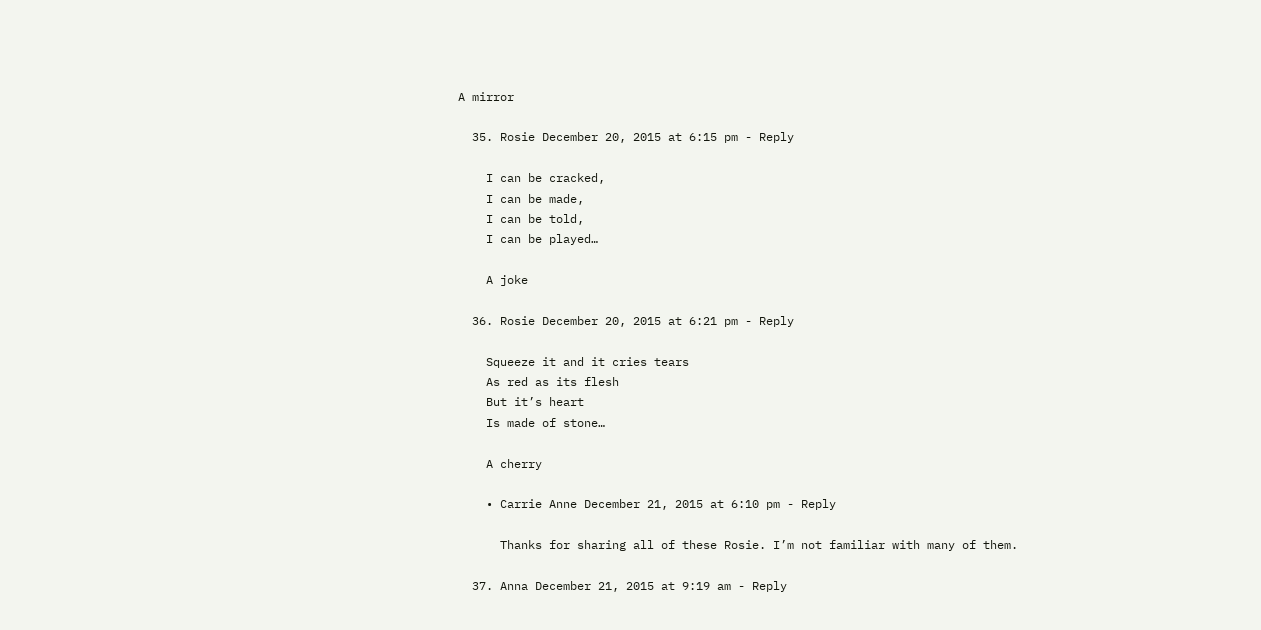A mirror

  35. Rosie December 20, 2015 at 6:15 pm - Reply

    I can be cracked,
    I can be made,
    I can be told,
    I can be played…

    A joke

  36. Rosie December 20, 2015 at 6:21 pm - Reply

    Squeeze it and it cries tears
    As red as its flesh
    But it’s heart
    Is made of stone…

    A cherry

    • Carrie Anne December 21, 2015 at 6:10 pm - Reply

      Thanks for sharing all of these Rosie. I’m not familiar with many of them.

  37. Anna December 21, 2015 at 9:19 am - Reply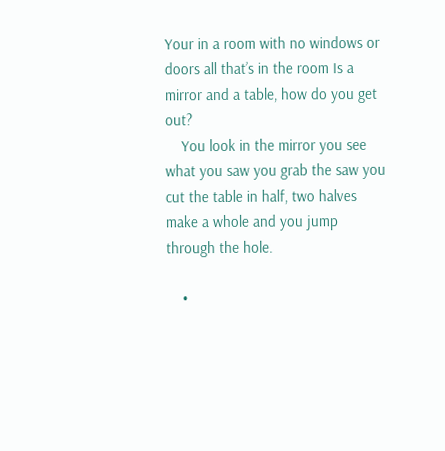Your in a room with no windows or doors all that’s in the room Is a mirror and a table, how do you get out?
    You look in the mirror you see what you saw you grab the saw you cut the table in half, two halves make a whole and you jump through the hole.

    •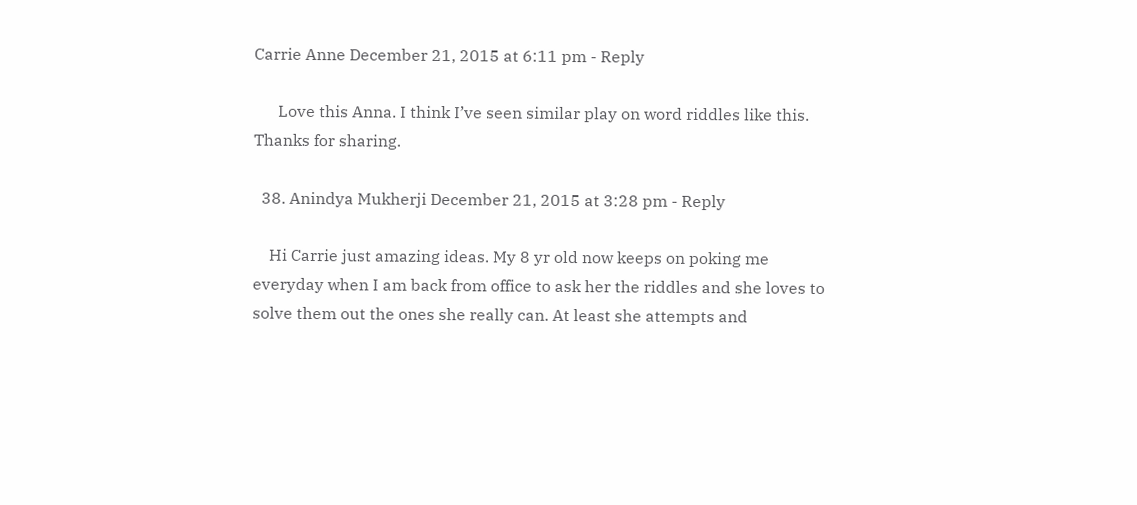Carrie Anne December 21, 2015 at 6:11 pm - Reply

      Love this Anna. I think I’ve seen similar play on word riddles like this. Thanks for sharing.

  38. Anindya Mukherji December 21, 2015 at 3:28 pm - Reply

    Hi Carrie just amazing ideas. My 8 yr old now keeps on poking me everyday when I am back from office to ask her the riddles and she loves to solve them out the ones she really can. At least she attempts and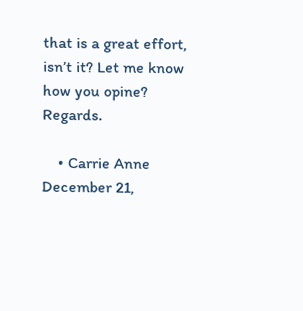that is a great effort, isn’t it? Let me know how you opine? Regards.

    • Carrie Anne December 21,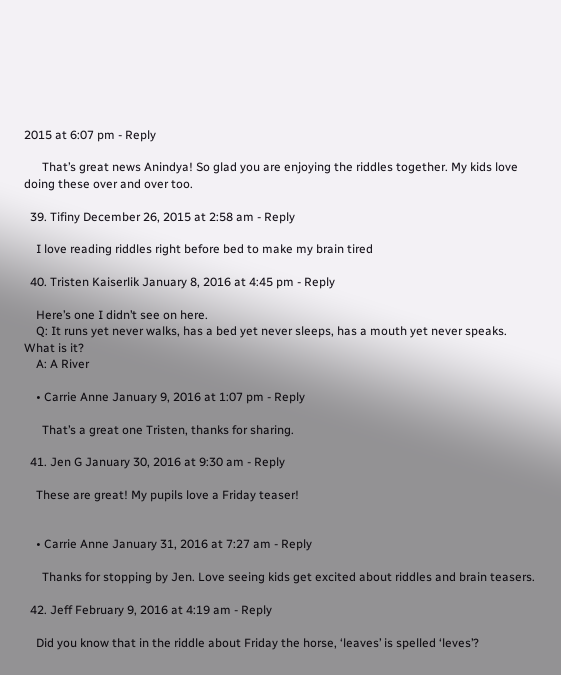2015 at 6:07 pm - Reply

      That’s great news Anindya! So glad you are enjoying the riddles together. My kids love doing these over and over too.

  39. Tifiny December 26, 2015 at 2:58 am - Reply

    I love reading riddles right before bed to make my brain tired

  40. Tristen Kaiserlik January 8, 2016 at 4:45 pm - Reply

    Here’s one I didn’t see on here.
    Q: It runs yet never walks, has a bed yet never sleeps, has a mouth yet never speaks. What is it?
    A: A River

    • Carrie Anne January 9, 2016 at 1:07 pm - Reply

      That’s a great one Tristen, thanks for sharing.

  41. Jen G January 30, 2016 at 9:30 am - Reply

    These are great! My pupils love a Friday teaser!


    • Carrie Anne January 31, 2016 at 7:27 am - Reply

      Thanks for stopping by Jen. Love seeing kids get excited about riddles and brain teasers.

  42. Jeff February 9, 2016 at 4:19 am - Reply

    Did you know that in the riddle about Friday the horse, ‘leaves’ is spelled ‘leves’?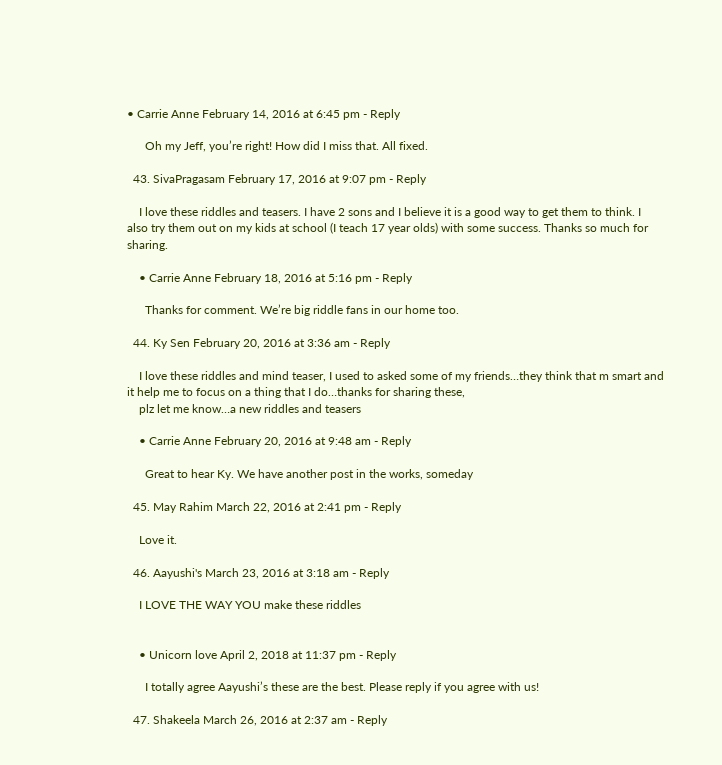• Carrie Anne February 14, 2016 at 6:45 pm - Reply

      Oh my Jeff, you’re right! How did I miss that. All fixed.

  43. SivaPragasam February 17, 2016 at 9:07 pm - Reply

    I love these riddles and teasers. I have 2 sons and I believe it is a good way to get them to think. I also try them out on my kids at school (I teach 17 year olds) with some success. Thanks so much for sharing.

    • Carrie Anne February 18, 2016 at 5:16 pm - Reply

      Thanks for comment. We’re big riddle fans in our home too.

  44. Ky Sen February 20, 2016 at 3:36 am - Reply

    I love these riddles and mind teaser, I used to asked some of my friends…they think that m smart and it help me to focus on a thing that I do…thanks for sharing these,
    plz let me know…a new riddles and teasers

    • Carrie Anne February 20, 2016 at 9:48 am - Reply

      Great to hear Ky. We have another post in the works, someday

  45. May Rahim March 22, 2016 at 2:41 pm - Reply

    Love it.

  46. Aayushi's March 23, 2016 at 3:18 am - Reply

    I LOVE THE WAY YOU make these riddles


    • Unicorn love April 2, 2018 at 11:37 pm - Reply

      I totally agree Aayushi’s these are the best. Please reply if you agree with us!

  47. Shakeela March 26, 2016 at 2:37 am - Reply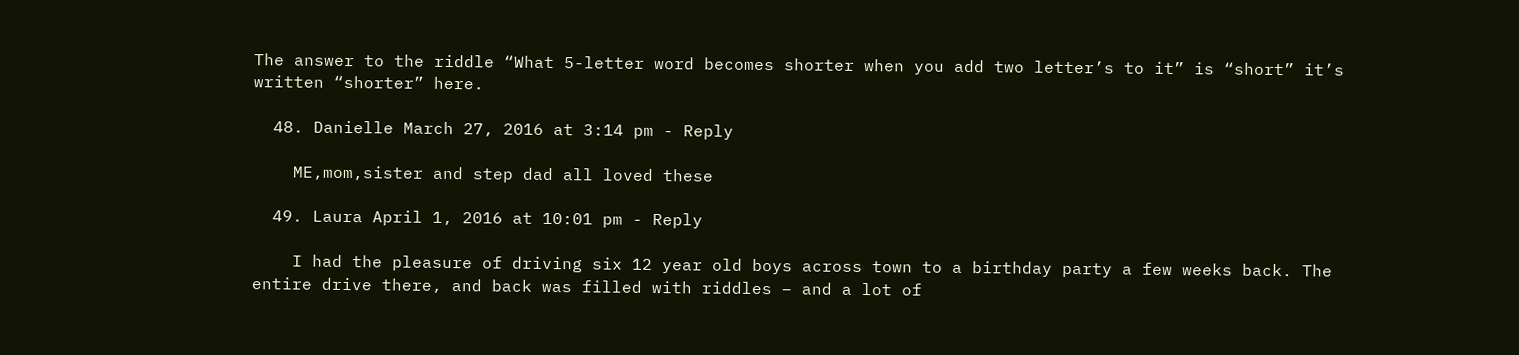The answer to the riddle “What 5-letter word becomes shorter when you add two letter’s to it” is “short” it’s written “shorter” here.

  48. Danielle March 27, 2016 at 3:14 pm - Reply

    ME,mom,sister and step dad all loved these

  49. Laura April 1, 2016 at 10:01 pm - Reply

    I had the pleasure of driving six 12 year old boys across town to a birthday party a few weeks back. The entire drive there, and back was filled with riddles – and a lot of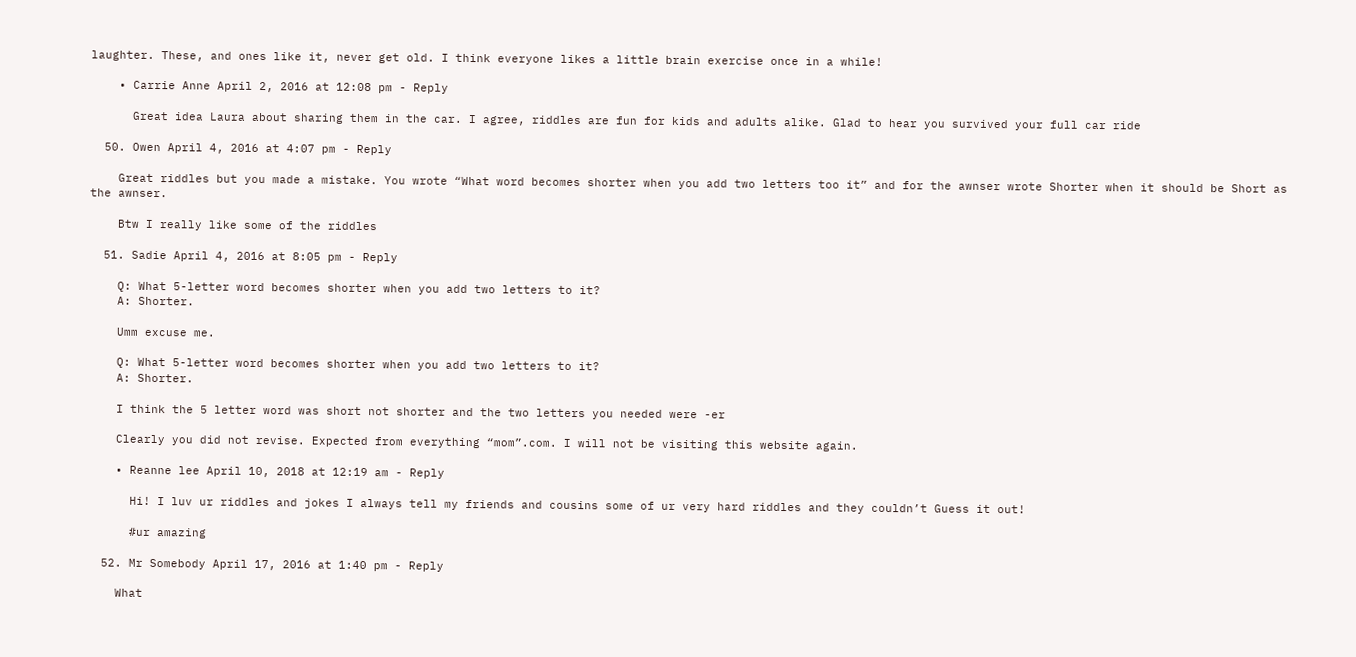laughter. These, and ones like it, never get old. I think everyone likes a little brain exercise once in a while!

    • Carrie Anne April 2, 2016 at 12:08 pm - Reply

      Great idea Laura about sharing them in the car. I agree, riddles are fun for kids and adults alike. Glad to hear you survived your full car ride

  50. Owen April 4, 2016 at 4:07 pm - Reply

    Great riddles but you made a mistake. You wrote “What word becomes shorter when you add two letters too it” and for the awnser wrote Shorter when it should be Short as the awnser.

    Btw I really like some of the riddles

  51. Sadie April 4, 2016 at 8:05 pm - Reply

    Q: What 5-letter word becomes shorter when you add two letters to it?
    A: Shorter.

    Umm excuse me.

    Q: What 5-letter word becomes shorter when you add two letters to it?
    A: Shorter.

    I think the 5 letter word was short not shorter and the two letters you needed were -er

    Clearly you did not revise. Expected from everything “mom”.com. I will not be visiting this website again.

    • Reanne lee April 10, 2018 at 12:19 am - Reply

      Hi! I luv ur riddles and jokes I always tell my friends and cousins some of ur very hard riddles and they couldn’t Guess it out!

      #ur amazing

  52. Mr Somebody April 17, 2016 at 1:40 pm - Reply

    What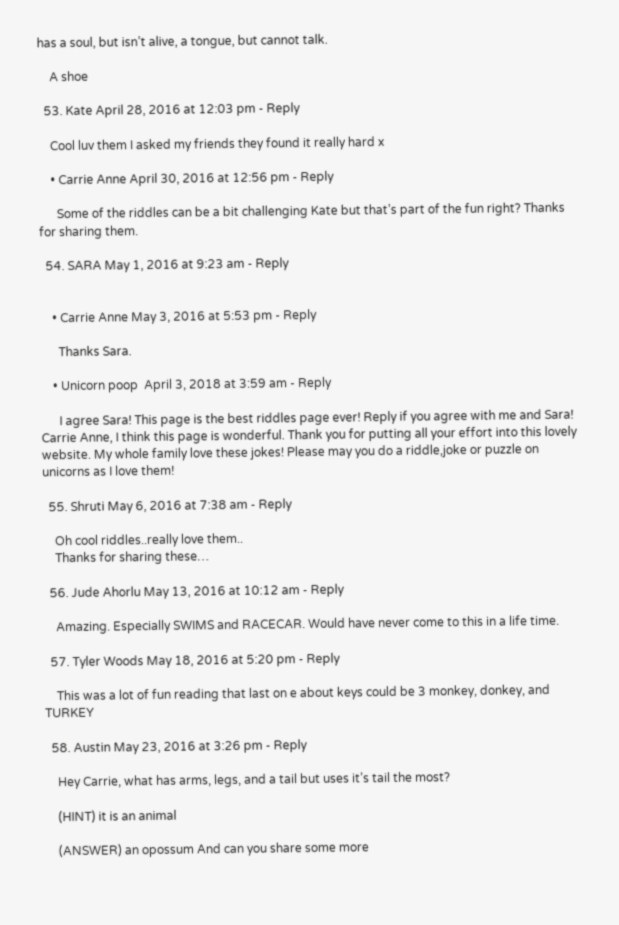has a soul, but isn’t alive, a tongue, but cannot talk.

    A shoe

  53. Kate April 28, 2016 at 12:03 pm - Reply

    Cool luv them I asked my friends they found it really hard x

    • Carrie Anne April 30, 2016 at 12:56 pm - Reply

      Some of the riddles can be a bit challenging Kate but that’s part of the fun right? Thanks for sharing them.

  54. SARA May 1, 2016 at 9:23 am - Reply


    • Carrie Anne May 3, 2016 at 5:53 pm - Reply

      Thanks Sara.

    • Unicorn poop  April 3, 2018 at 3:59 am - Reply

      I agree Sara! This page is the best riddles page ever! Reply if you agree with me and Sara! Carrie Anne, I think this page is wonderful. Thank you for putting all your effort into this lovely website. My whole family love these jokes! Please may you do a riddle,joke or puzzle on unicorns as I love them!

  55. Shruti May 6, 2016 at 7:38 am - Reply

    Oh cool riddles..really love them..
    Thanks for sharing these…

  56. Jude Ahorlu May 13, 2016 at 10:12 am - Reply

    Amazing. Especially SWIMS and RACECAR. Would have never come to this in a life time.

  57. Tyler Woods May 18, 2016 at 5:20 pm - Reply

    This was a lot of fun reading that last on e about keys could be 3 monkey, donkey, and TURKEY

  58. Austin May 23, 2016 at 3:26 pm - Reply

    Hey Carrie, what has arms, legs, and a tail but uses it’s tail the most?

    (HINT) it is an animal

    (ANSWER) an opossum And can you share some more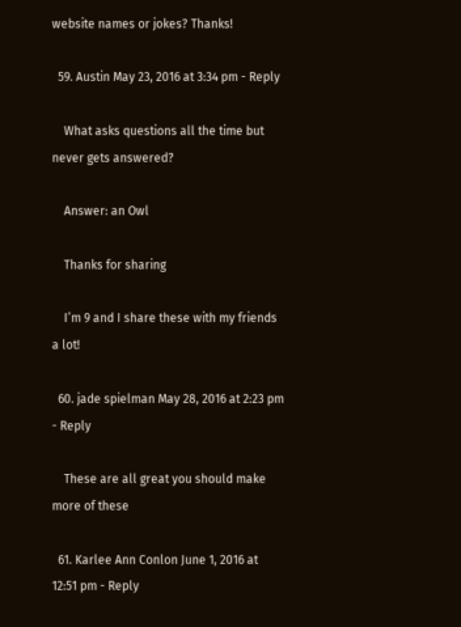website names or jokes? Thanks!

  59. Austin May 23, 2016 at 3:34 pm - Reply

    What asks questions all the time but never gets answered?

    Answer: an Owl

    Thanks for sharing

    I’m 9 and I share these with my friends a lot!

  60. jade spielman May 28, 2016 at 2:23 pm - Reply

    These are all great you should make more of these

  61. Karlee Ann Conlon June 1, 2016 at 12:51 pm - Reply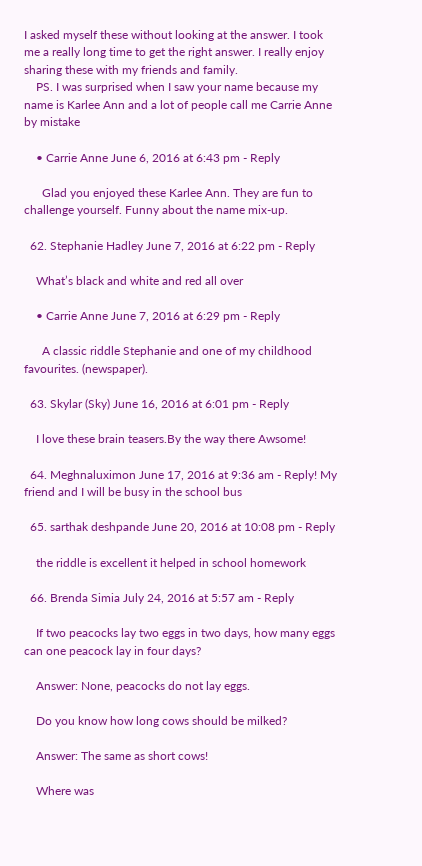I asked myself these without looking at the answer. I took me a really long time to get the right answer. I really enjoy sharing these with my friends and family.
    PS. I was surprised when I saw your name because my name is Karlee Ann and a lot of people call me Carrie Anne by mistake

    • Carrie Anne June 6, 2016 at 6:43 pm - Reply

      Glad you enjoyed these Karlee Ann. They are fun to challenge yourself. Funny about the name mix-up.

  62. Stephanie Hadley June 7, 2016 at 6:22 pm - Reply

    What’s black and white and red all over

    • Carrie Anne June 7, 2016 at 6:29 pm - Reply

      A classic riddle Stephanie and one of my childhood favourites. (newspaper).

  63. Skylar (Sky) June 16, 2016 at 6:01 pm - Reply

    I love these brain teasers.By the way there Awsome!

  64. Meghnaluximon June 17, 2016 at 9:36 am - Reply! My friend and I will be busy in the school bus

  65. sarthak deshpande June 20, 2016 at 10:08 pm - Reply

    the riddle is excellent it helped in school homework

  66. Brenda Simia July 24, 2016 at 5:57 am - Reply

    If two peacocks lay two eggs in two days, how many eggs can one peacock lay in four days?

    Answer: None, peacocks do not lay eggs.

    Do you know how long cows should be milked?

    Answer: The same as short cows!

    Where was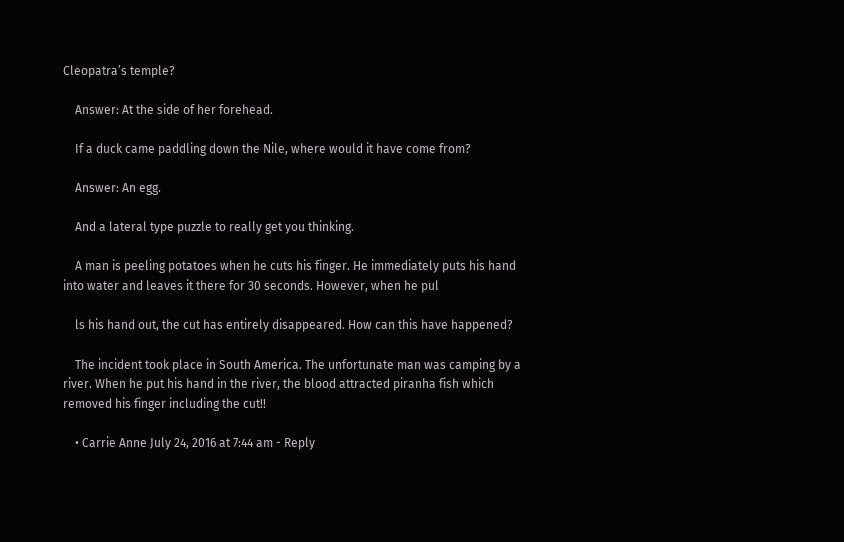Cleopatra’s temple?

    Answer: At the side of her forehead.

    If a duck came paddling down the Nile, where would it have come from?

    Answer: An egg.

    And a lateral type puzzle to really get you thinking.

    A man is peeling potatoes when he cuts his finger. He immediately puts his hand into water and leaves it there for 30 seconds. However, when he pul

    ls his hand out, the cut has entirely disappeared. How can this have happened?

    The incident took place in South America. The unfortunate man was camping by a river. When he put his hand in the river, the blood attracted piranha fish which removed his finger including the cut!!

    • Carrie Anne July 24, 2016 at 7:44 am - Reply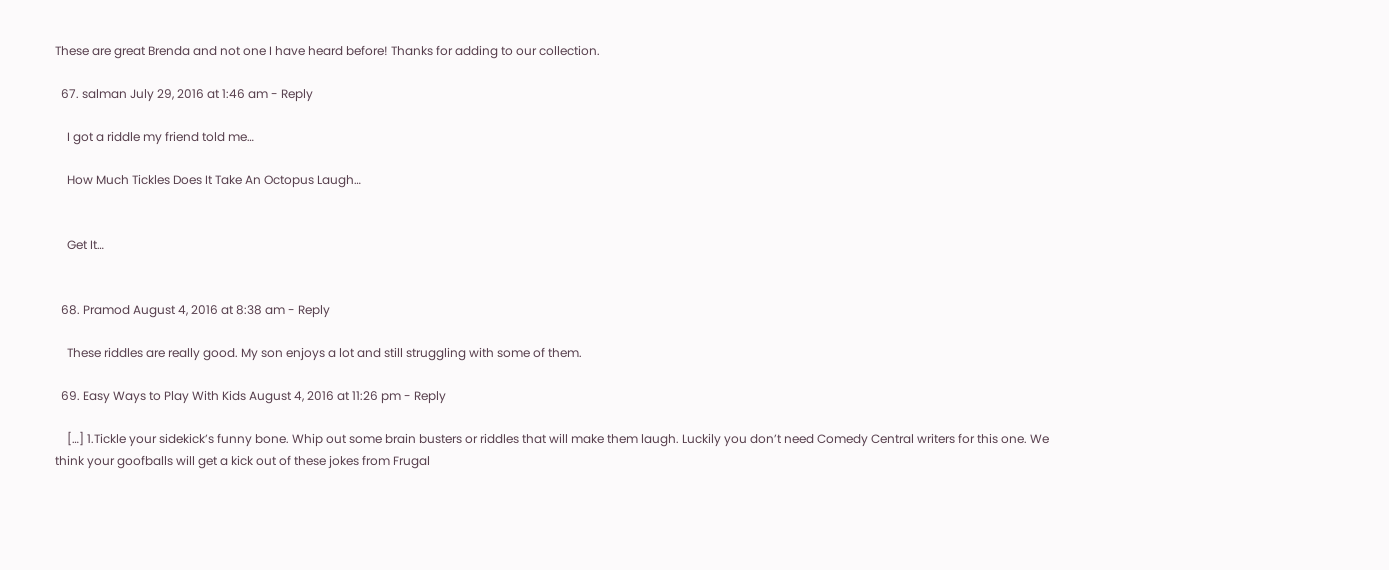These are great Brenda and not one I have heard before! Thanks for adding to our collection.

  67. salman July 29, 2016 at 1:46 am - Reply

    I got a riddle my friend told me…

    How Much Tickles Does It Take An Octopus Laugh…


    Get It…


  68. Pramod August 4, 2016 at 8:38 am - Reply

    These riddles are really good. My son enjoys a lot and still struggling with some of them.

  69. Easy Ways to Play With Kids August 4, 2016 at 11:26 pm - Reply

    […] 1.Tickle your sidekick’s funny bone. Whip out some brain busters or riddles that will make them laugh. Luckily you don’t need Comedy Central writers for this one. We think your goofballs will get a kick out of these jokes from Frugal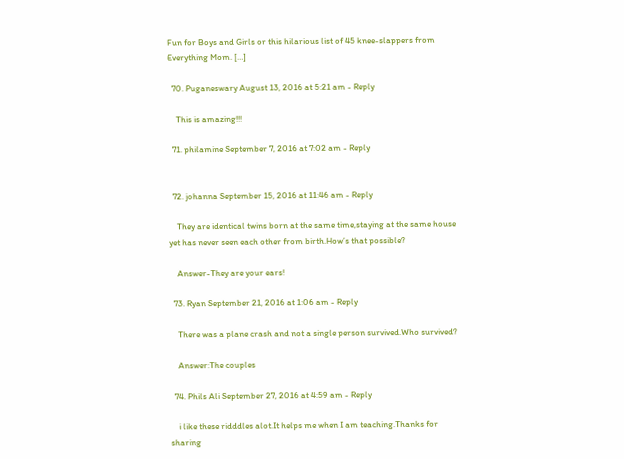Fun for Boys and Girls or this hilarious list of 45 knee-slappers from Everything Mom. […]

  70. Puganeswary August 13, 2016 at 5:21 am - Reply

    This is amazing!!!

  71. philamine September 7, 2016 at 7:02 am - Reply


  72. johanna September 15, 2016 at 11:46 am - Reply

    They are identical twins born at the same time,staying at the same house yet has never seen each other from birth.How’s that possible?

    Answer-They are your ears!

  73. Ryan September 21, 2016 at 1:06 am - Reply

    There was a plane crash and not a single person survived.Who survived?

    Answer:The couples

  74. Phils Ali September 27, 2016 at 4:59 am - Reply

    i like these ridddles alot.It helps me when I am teaching.Thanks for sharing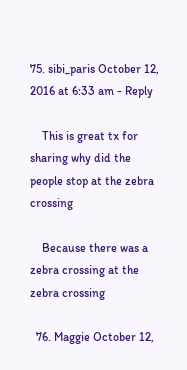75. sibi_paris October 12, 2016 at 6:33 am - Reply

    This is great tx for sharing why did the people stop at the zebra crossing

    Because there was a zebra crossing at the zebra crossing

  76. Maggie October 12,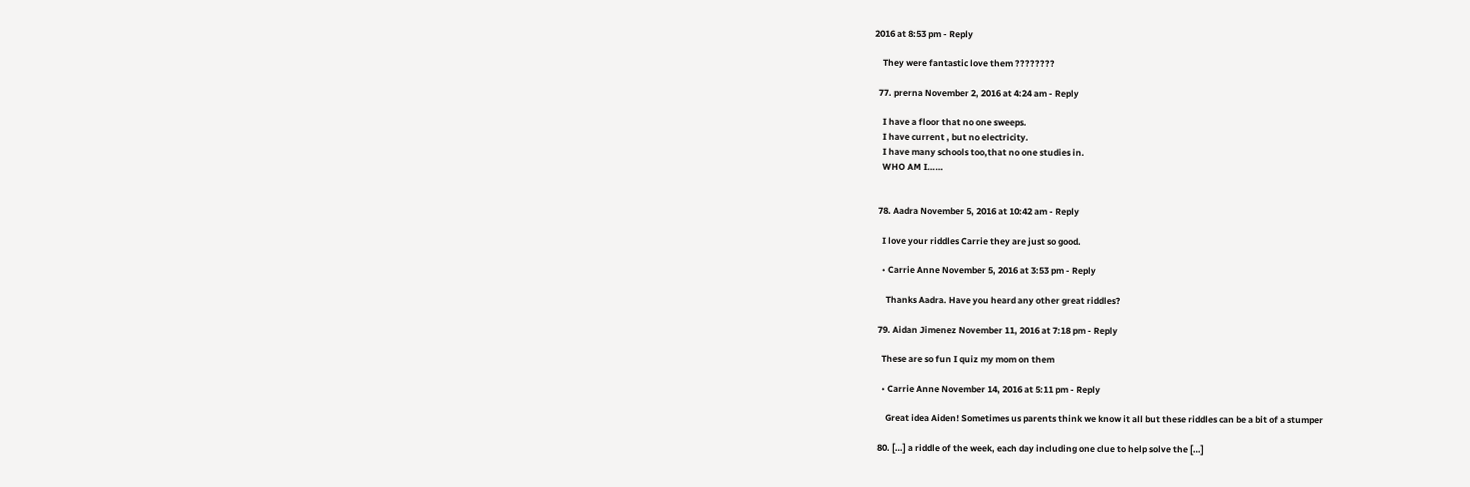2016 at 8:53 pm - Reply

    They were fantastic love them ????????

  77. prerna November 2, 2016 at 4:24 am - Reply

    I have a floor that no one sweeps.
    I have current , but no electricity.
    I have many schools too,that no one studies in.
    WHO AM I……


  78. Aadra November 5, 2016 at 10:42 am - Reply

    I love your riddles Carrie they are just so good.

    • Carrie Anne November 5, 2016 at 3:53 pm - Reply

      Thanks Aadra. Have you heard any other great riddles?

  79. Aidan Jimenez November 11, 2016 at 7:18 pm - Reply

    These are so fun I quiz my mom on them

    • Carrie Anne November 14, 2016 at 5:11 pm - Reply

      Great idea Aiden! Sometimes us parents think we know it all but these riddles can be a bit of a stumper

  80. […] a riddle of the week, each day including one clue to help solve the […]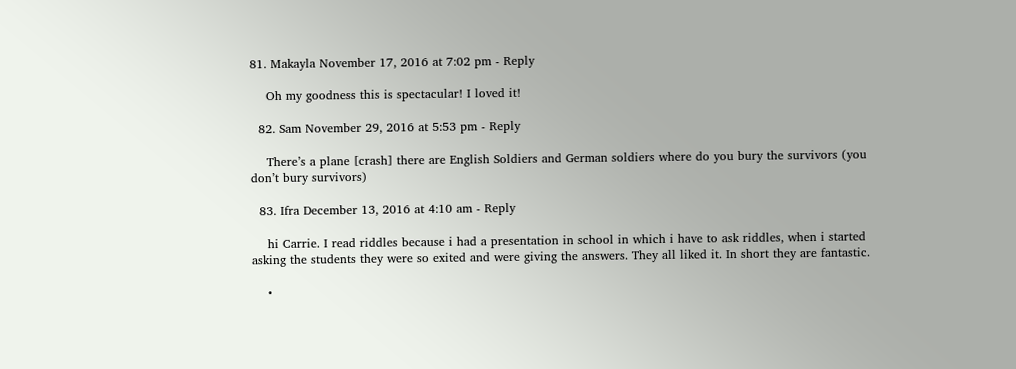81. Makayla November 17, 2016 at 7:02 pm - Reply

    Oh my goodness this is spectacular! I loved it!

  82. Sam November 29, 2016 at 5:53 pm - Reply

    There’s a plane [crash] there are English Soldiers and German soldiers where do you bury the survivors (you don’t bury survivors)

  83. Ifra December 13, 2016 at 4:10 am - Reply

    hi Carrie. I read riddles because i had a presentation in school in which i have to ask riddles, when i started asking the students they were so exited and were giving the answers. They all liked it. In short they are fantastic.

    •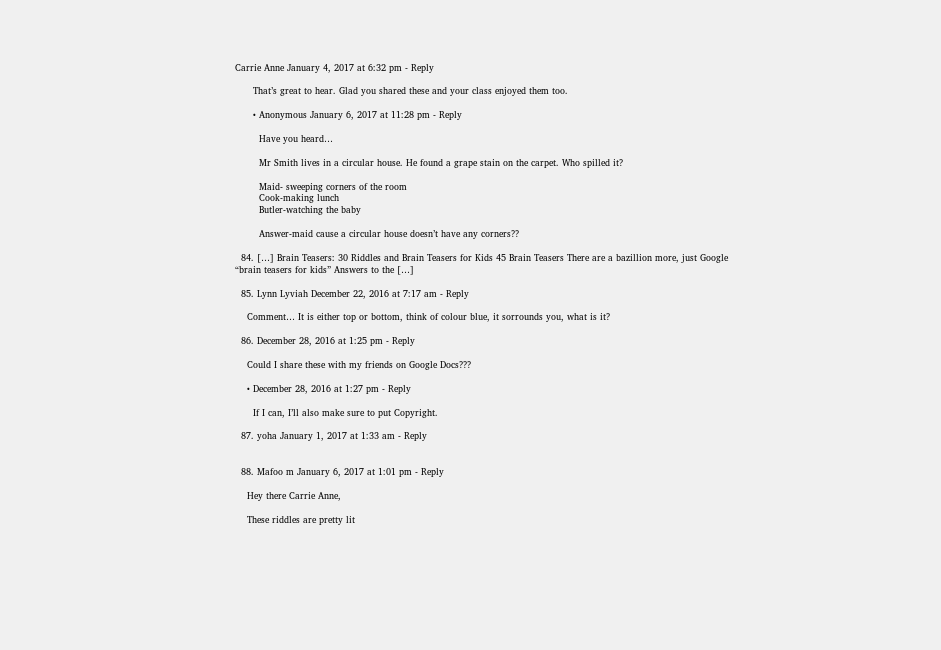Carrie Anne January 4, 2017 at 6:32 pm - Reply

      That’s great to hear. Glad you shared these and your class enjoyed them too.

      • Anonymous January 6, 2017 at 11:28 pm - Reply

        Have you heard…

        Mr Smith lives in a circular house. He found a grape stain on the carpet. Who spilled it?

        Maid- sweeping corners of the room
        Cook-making lunch
        Butler-watching the baby

        Answer-maid cause a circular house doesn’t have any corners??

  84. […] Brain Teasers: 30 Riddles and Brain Teasers for Kids 45 Brain Teasers There are a bazillion more, just Google “brain teasers for kids” Answers to the […]

  85. Lynn Lyviah December 22, 2016 at 7:17 am - Reply

    Comment… It is either top or bottom, think of colour blue, it sorrounds you, what is it?

  86. December 28, 2016 at 1:25 pm - Reply

    Could I share these with my friends on Google Docs???

    • December 28, 2016 at 1:27 pm - Reply

      If I can, I’ll also make sure to put Copyright.

  87. yoha January 1, 2017 at 1:33 am - Reply


  88. Mafoo m January 6, 2017 at 1:01 pm - Reply

    Hey there Carrie Anne,

    These riddles are pretty lit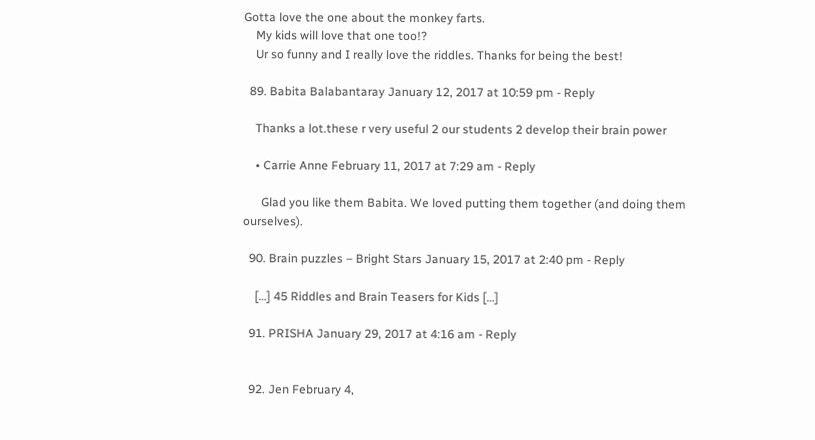Gotta love the one about the monkey farts.
    My kids will love that one too!?
    Ur so funny and I really love the riddles. Thanks for being the best!

  89. Babita Balabantaray January 12, 2017 at 10:59 pm - Reply

    Thanks a lot.these r very useful 2 our students 2 develop their brain power

    • Carrie Anne February 11, 2017 at 7:29 am - Reply

      Glad you like them Babita. We loved putting them together (and doing them ourselves).

  90. Brain puzzles – Bright Stars January 15, 2017 at 2:40 pm - Reply

    […] 45 Riddles and Brain Teasers for Kids […]

  91. PRISHA January 29, 2017 at 4:16 am - Reply


  92. Jen February 4,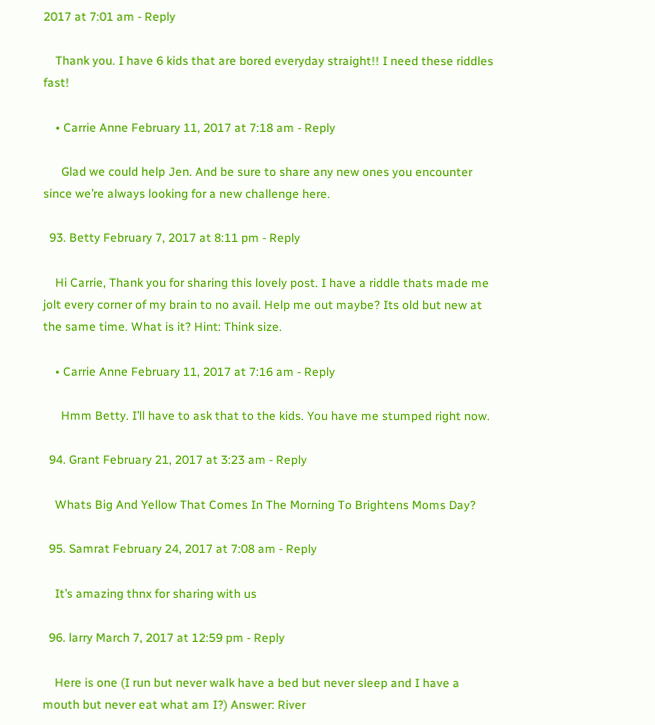2017 at 7:01 am - Reply

    Thank you. I have 6 kids that are bored everyday straight!! I need these riddles fast!

    • Carrie Anne February 11, 2017 at 7:18 am - Reply

      Glad we could help Jen. And be sure to share any new ones you encounter since we’re always looking for a new challenge here.

  93. Betty February 7, 2017 at 8:11 pm - Reply

    Hi Carrie, Thank you for sharing this lovely post. I have a riddle thats made me jolt every corner of my brain to no avail. Help me out maybe? Its old but new at the same time. What is it? Hint: Think size.

    • Carrie Anne February 11, 2017 at 7:16 am - Reply

      Hmm Betty. I’ll have to ask that to the kids. You have me stumped right now.

  94. Grant February 21, 2017 at 3:23 am - Reply

    Whats Big And Yellow That Comes In The Morning To Brightens Moms Day?

  95. Samrat February 24, 2017 at 7:08 am - Reply

    It’s amazing thnx for sharing with us

  96. larry March 7, 2017 at 12:59 pm - Reply

    Here is one (I run but never walk have a bed but never sleep and I have a mouth but never eat what am I?) Answer: River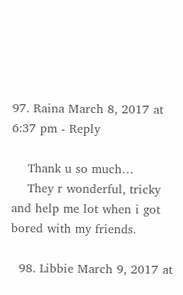97. Raina March 8, 2017 at 6:37 pm - Reply

    Thank u so much…
    They r wonderful, tricky and help me lot when i got bored with my friends.

  98. Libbie March 9, 2017 at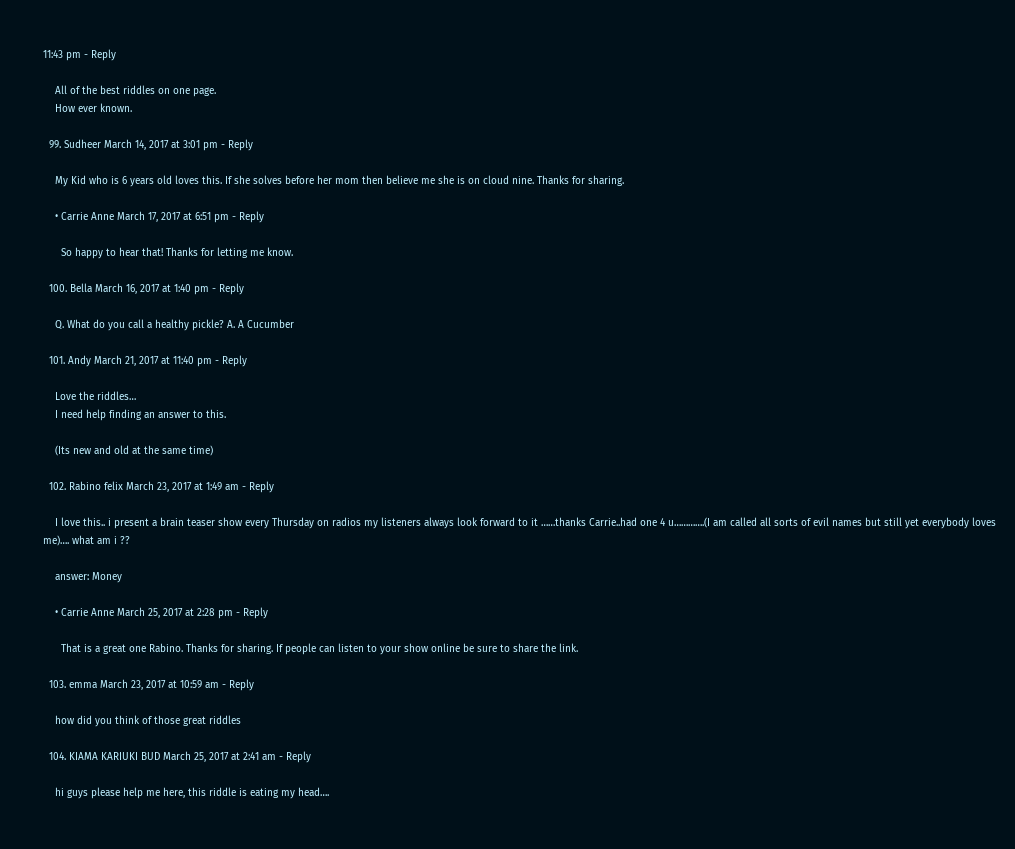11:43 pm - Reply

    All of the best riddles on one page.
    How ever known.

  99. Sudheer March 14, 2017 at 3:01 pm - Reply

    My Kid who is 6 years old loves this. If she solves before her mom then believe me she is on cloud nine. Thanks for sharing.

    • Carrie Anne March 17, 2017 at 6:51 pm - Reply

      So happy to hear that! Thanks for letting me know.

  100. Bella March 16, 2017 at 1:40 pm - Reply

    Q. What do you call a healthy pickle? A. A Cucumber

  101. Andy March 21, 2017 at 11:40 pm - Reply

    Love the riddles…
    I need help finding an answer to this.

    (Its new and old at the same time)

  102. Rabino felix March 23, 2017 at 1:49 am - Reply

    I love this.. i present a brain teaser show every Thursday on radios my listeners always look forward to it ……thanks Carrie..had one 4 u………….(I am called all sorts of evil names but still yet everybody loves me)…. what am i ??

    answer: Money

    • Carrie Anne March 25, 2017 at 2:28 pm - Reply

      That is a great one Rabino. Thanks for sharing. If people can listen to your show online be sure to share the link.

  103. emma March 23, 2017 at 10:59 am - Reply

    how did you think of those great riddles

  104. KIAMA KARIUKI BUD March 25, 2017 at 2:41 am - Reply

    hi guys please help me here, this riddle is eating my head….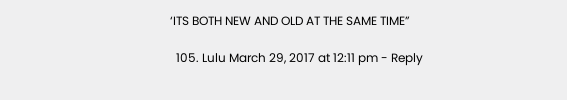‘ITS BOTH NEW AND OLD AT THE SAME TIME”

  105. Lulu March 29, 2017 at 12:11 pm - Reply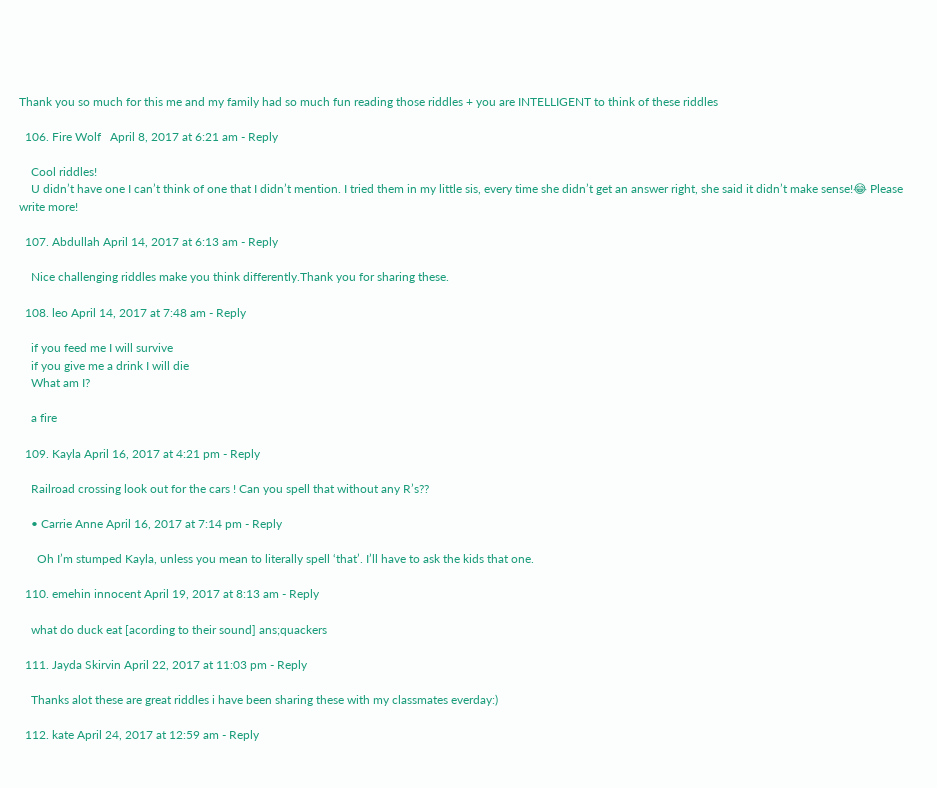Thank you so much for this me and my family had so much fun reading those riddles + you are INTELLIGENT to think of these riddles

  106. Fire Wolf   April 8, 2017 at 6:21 am - Reply

    Cool riddles!
    U didn’t have one I can’t think of one that I didn’t mention. I tried them in my little sis, every time she didn’t get an answer right, she said it didn’t make sense!😂 Please write more!

  107. Abdullah April 14, 2017 at 6:13 am - Reply

    Nice challenging riddles make you think differently.Thank you for sharing these.

  108. leo April 14, 2017 at 7:48 am - Reply

    if you feed me I will survive
    if you give me a drink I will die
    What am I?

    a fire

  109. Kayla April 16, 2017 at 4:21 pm - Reply

    Railroad crossing look out for the cars ! Can you spell that without any R’s??

    • Carrie Anne April 16, 2017 at 7:14 pm - Reply

      Oh I’m stumped Kayla, unless you mean to literally spell ‘that’. I’ll have to ask the kids that one.

  110. emehin innocent April 19, 2017 at 8:13 am - Reply

    what do duck eat [acording to their sound] ans;quackers

  111. Jayda Skirvin April 22, 2017 at 11:03 pm - Reply

    Thanks alot these are great riddles i have been sharing these with my classmates everday:)

  112. kate April 24, 2017 at 12:59 am - Reply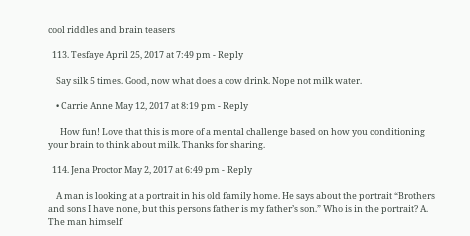cool riddles and brain teasers

  113. Tesfaye April 25, 2017 at 7:49 pm - Reply

    Say silk 5 times. Good, now what does a cow drink. Nope not milk water.

    • Carrie Anne May 12, 2017 at 8:19 pm - Reply

      How fun! Love that this is more of a mental challenge based on how you conditioning your brain to think about milk. Thanks for sharing.

  114. Jena Proctor May 2, 2017 at 6:49 pm - Reply

    A man is looking at a portrait in his old family home. He says about the portrait “Brothers and sons I have none, but this persons father is my father’s son.” Who is in the portrait? A. The man himself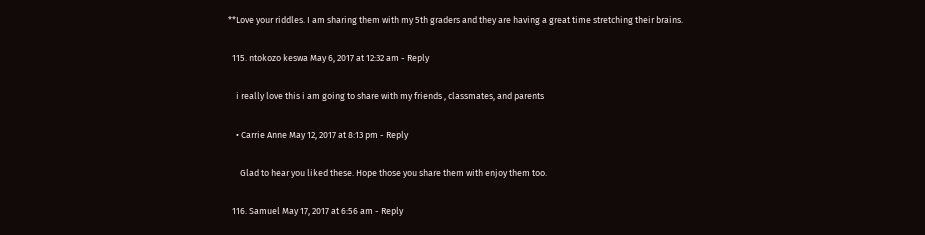**Love your riddles. I am sharing them with my 5th graders and they are having a great time stretching their brains.

  115. ntokozo keswa May 6, 2017 at 12:32 am - Reply

    i really love this i am going to share with my friends , classmates, and parents

    • Carrie Anne May 12, 2017 at 8:13 pm - Reply

      Glad to hear you liked these. Hope those you share them with enjoy them too.

  116. Samuel May 17, 2017 at 6:56 am - Reply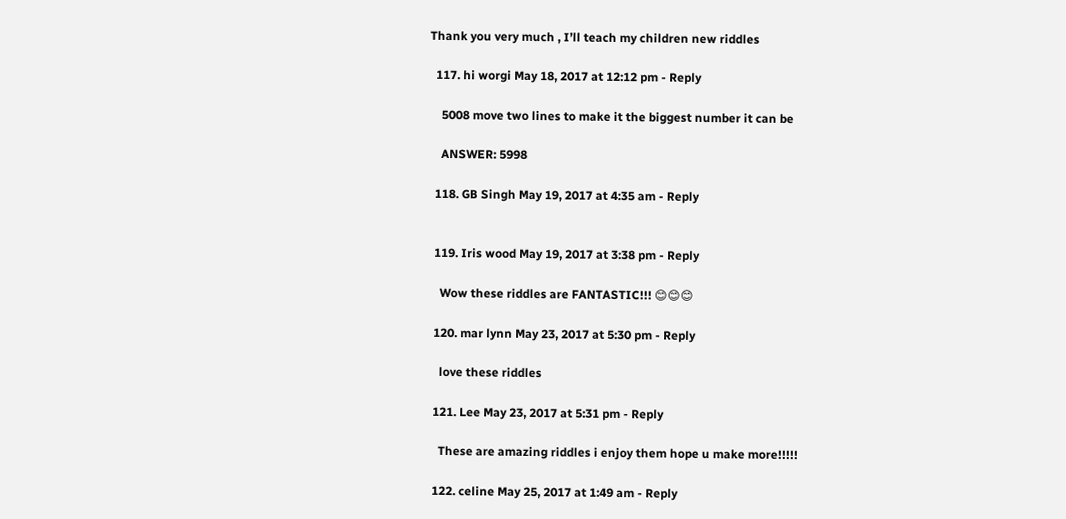Thank you very much , I’ll teach my children new riddles

  117. hi worgi May 18, 2017 at 12:12 pm - Reply

    5008 move two lines to make it the biggest number it can be

    ANSWER: 5998

  118. GB Singh May 19, 2017 at 4:35 am - Reply


  119. Iris wood May 19, 2017 at 3:38 pm - Reply

    Wow these riddles are FANTASTIC!!! 😊😊😊

  120. mar lynn May 23, 2017 at 5:30 pm - Reply

    love these riddles

  121. Lee May 23, 2017 at 5:31 pm - Reply

    These are amazing riddles i enjoy them hope u make more!!!!!

  122. celine May 25, 2017 at 1:49 am - Reply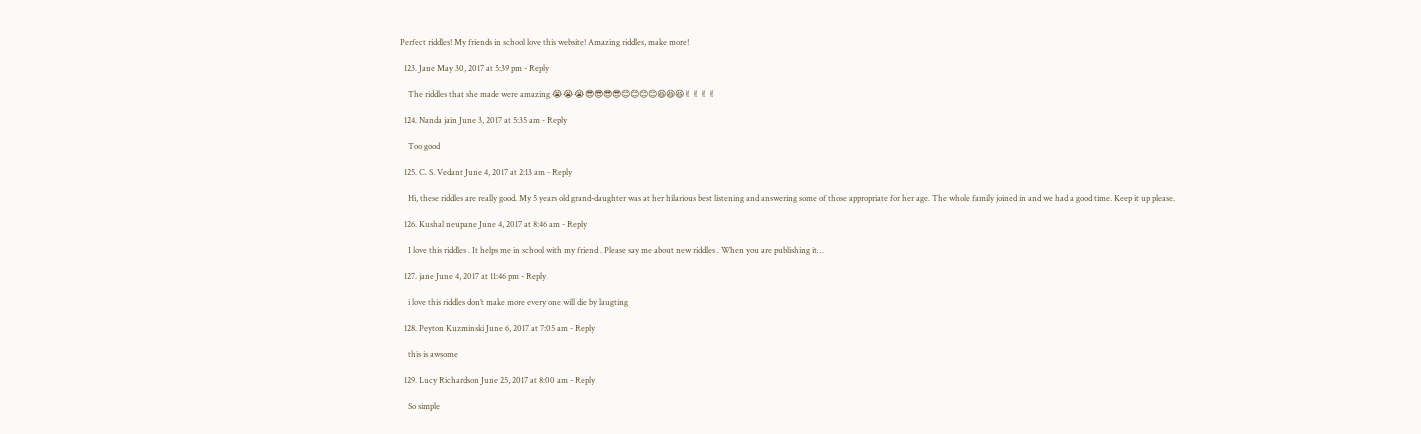Perfect riddles! My friends in school love this website! Amazing riddles, make more!

  123. Jane May 30, 2017 at 5:39 pm - Reply

    The riddles that she made were amazing 😭😭😭😎😎😎😎😊😊😊😊😆😆😆✌✌✌✌

  124. Nanda jain June 3, 2017 at 5:35 am - Reply

    Too good

  125. C. S. Vedant June 4, 2017 at 2:13 am - Reply

    Hi, these riddles are really good. My 5 years old grand-daughter was at her hilarious best listening and answering some of those appropriate for her age. The whole family joined in and we had a good time. Keep it up please.

  126. Kushal neupane June 4, 2017 at 8:46 am - Reply

    I love this riddles . It helps me in school with my friend . Please say me about new riddles . When you are publishing it…

  127. jane June 4, 2017 at 11:46 pm - Reply

    i love this riddles don’t make more every one will die by laugting

  128. Peyton Kuzminski June 6, 2017 at 7:05 am - Reply

    this is awsome

  129. Lucy Richardson June 25, 2017 at 8:00 am - Reply

    So simple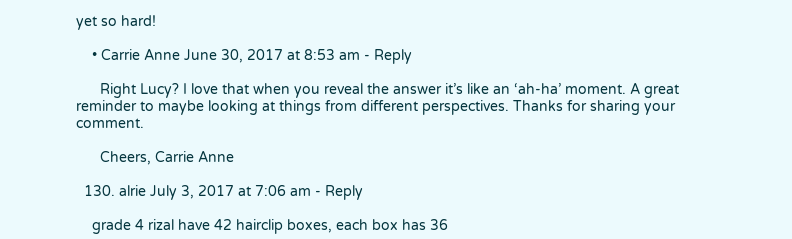yet so hard!

    • Carrie Anne June 30, 2017 at 8:53 am - Reply

      Right Lucy? I love that when you reveal the answer it’s like an ‘ah-ha’ moment. A great reminder to maybe looking at things from different perspectives. Thanks for sharing your comment.

      Cheers, Carrie Anne

  130. alrie July 3, 2017 at 7:06 am - Reply

    grade 4 rizal have 42 hairclip boxes, each box has 36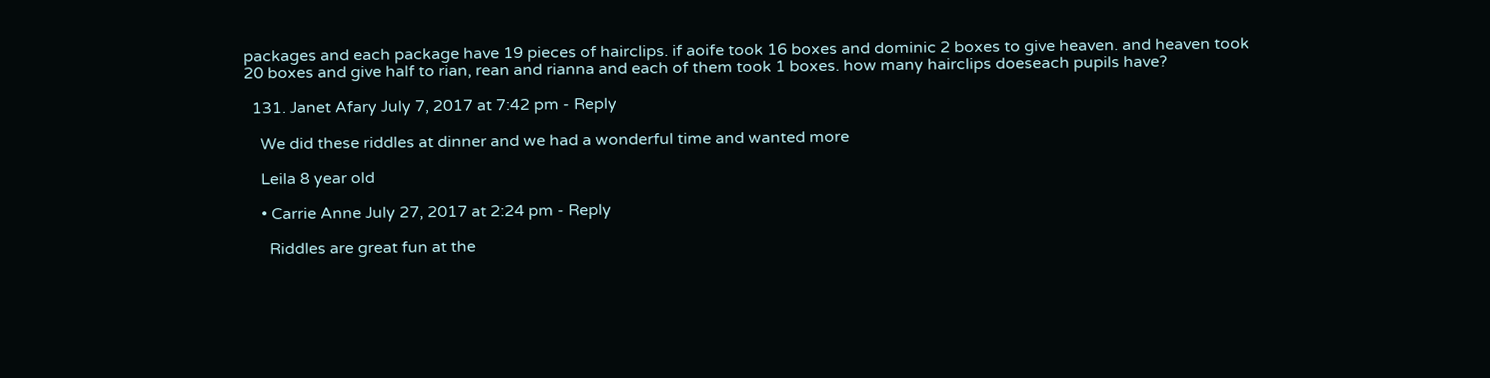packages and each package have 19 pieces of hairclips. if aoife took 16 boxes and dominic 2 boxes to give heaven. and heaven took 20 boxes and give half to rian, rean and rianna and each of them took 1 boxes. how many hairclips doeseach pupils have?

  131. Janet Afary July 7, 2017 at 7:42 pm - Reply

    We did these riddles at dinner and we had a wonderful time and wanted more

    Leila 8 year old

    • Carrie Anne July 27, 2017 at 2:24 pm - Reply

      Riddles are great fun at the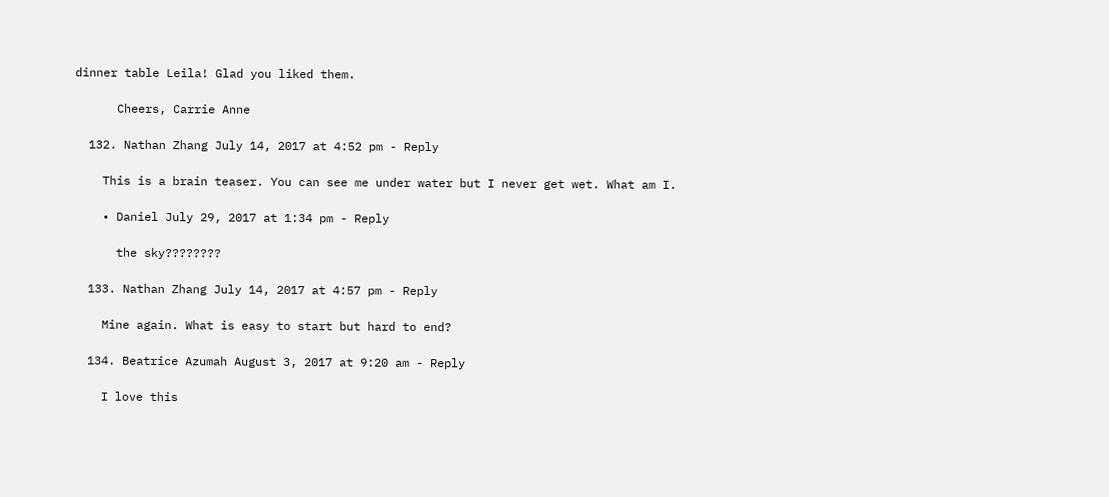dinner table Leila! Glad you liked them.

      Cheers, Carrie Anne

  132. Nathan Zhang July 14, 2017 at 4:52 pm - Reply

    This is a brain teaser. You can see me under water but I never get wet. What am I.

    • Daniel July 29, 2017 at 1:34 pm - Reply

      the sky????????

  133. Nathan Zhang July 14, 2017 at 4:57 pm - Reply

    Mine again. What is easy to start but hard to end?

  134. Beatrice Azumah August 3, 2017 at 9:20 am - Reply

    I love this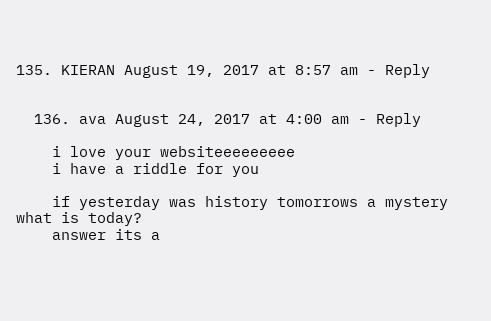135. KIERAN August 19, 2017 at 8:57 am - Reply


  136. ava August 24, 2017 at 4:00 am - Reply

    i love your websiteeeeeeeee
    i have a riddle for you

    if yesterday was history tomorrows a mystery what is today?
    answer its a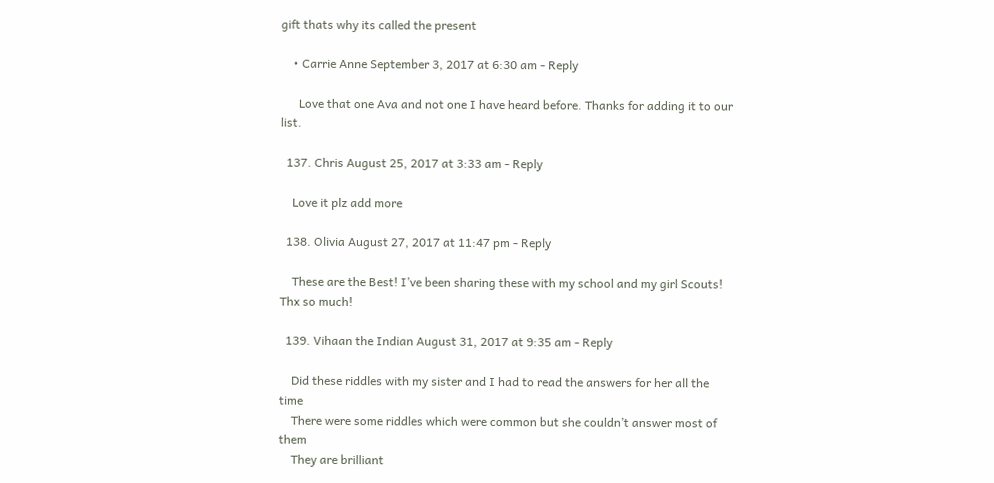gift thats why its called the present

    • Carrie Anne September 3, 2017 at 6:30 am - Reply

      Love that one Ava and not one I have heard before. Thanks for adding it to our list.

  137. Chris August 25, 2017 at 3:33 am - Reply

    Love it plz add more

  138. Olivia August 27, 2017 at 11:47 pm - Reply

    These are the Best! I’ve been sharing these with my school and my girl Scouts! Thx so much!

  139. Vihaan the Indian August 31, 2017 at 9:35 am - Reply

    Did these riddles with my sister and I had to read the answers for her all the time
    There were some riddles which were common but she couldn’t answer most of them
    They are brilliant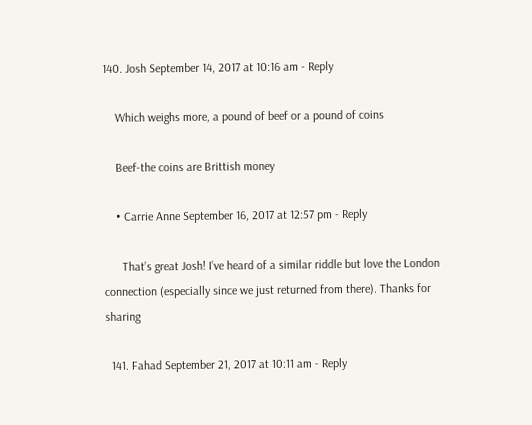140. Josh September 14, 2017 at 10:16 am - Reply

    Which weighs more, a pound of beef or a pound of coins

    Beef-the coins are Brittish money

    • Carrie Anne September 16, 2017 at 12:57 pm - Reply

      That’s great Josh! I’ve heard of a similar riddle but love the London connection (especially since we just returned from there). Thanks for sharing

  141. Fahad September 21, 2017 at 10:11 am - Reply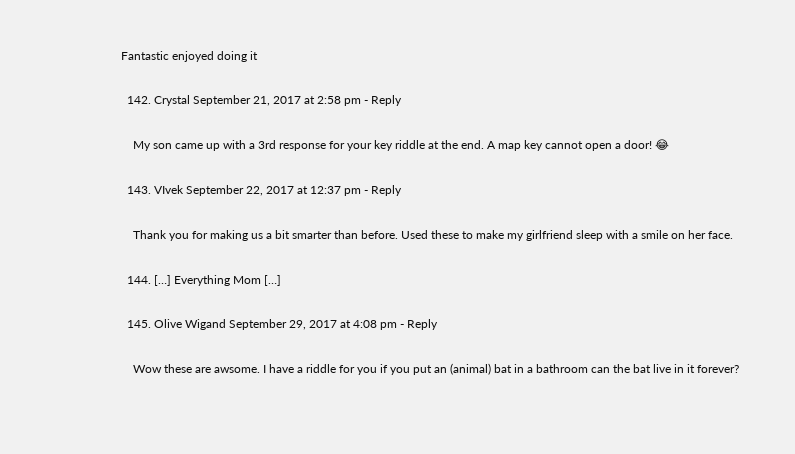Fantastic enjoyed doing it

  142. Crystal September 21, 2017 at 2:58 pm - Reply

    My son came up with a 3rd response for your key riddle at the end. A map key cannot open a door! 😂

  143. VIvek September 22, 2017 at 12:37 pm - Reply

    Thank you for making us a bit smarter than before. Used these to make my girlfriend sleep with a smile on her face.

  144. […] Everything Mom […]

  145. Olive Wigand September 29, 2017 at 4:08 pm - Reply

    Wow these are awsome. I have a riddle for you if you put an (animal) bat in a bathroom can the bat live in it forever?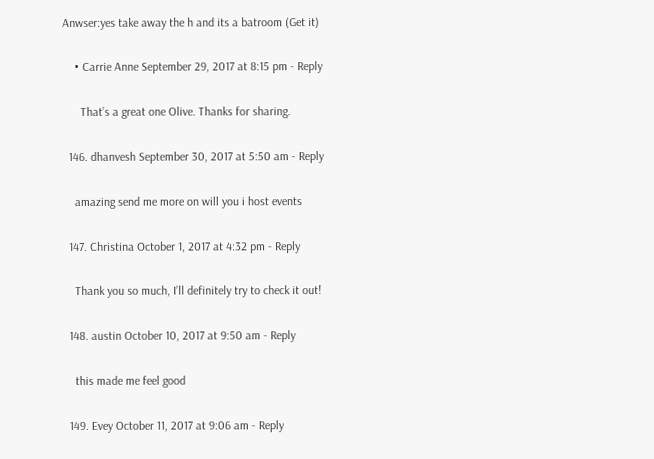Anwser:yes take away the h and its a batroom (Get it)

    • Carrie Anne September 29, 2017 at 8:15 pm - Reply

      That’s a great one Olive. Thanks for sharing.

  146. dhanvesh September 30, 2017 at 5:50 am - Reply

    amazing send me more on will you i host events

  147. Christina October 1, 2017 at 4:32 pm - Reply

    Thank you so much, I’ll definitely try to check it out!

  148. austin October 10, 2017 at 9:50 am - Reply

    this made me feel good

  149. Evey October 11, 2017 at 9:06 am - Reply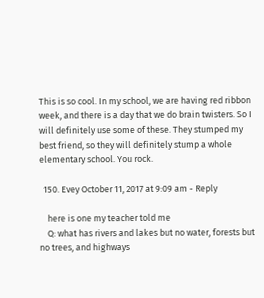This is so cool. In my school, we are having red ribbon week, and there is a day that we do brain twisters. So I will definitely use some of these. They stumped my best friend, so they will definitely stump a whole elementary school. You rock.

  150. Evey October 11, 2017 at 9:09 am - Reply

    here is one my teacher told me
    Q: what has rivers and lakes but no water, forests but no trees, and highways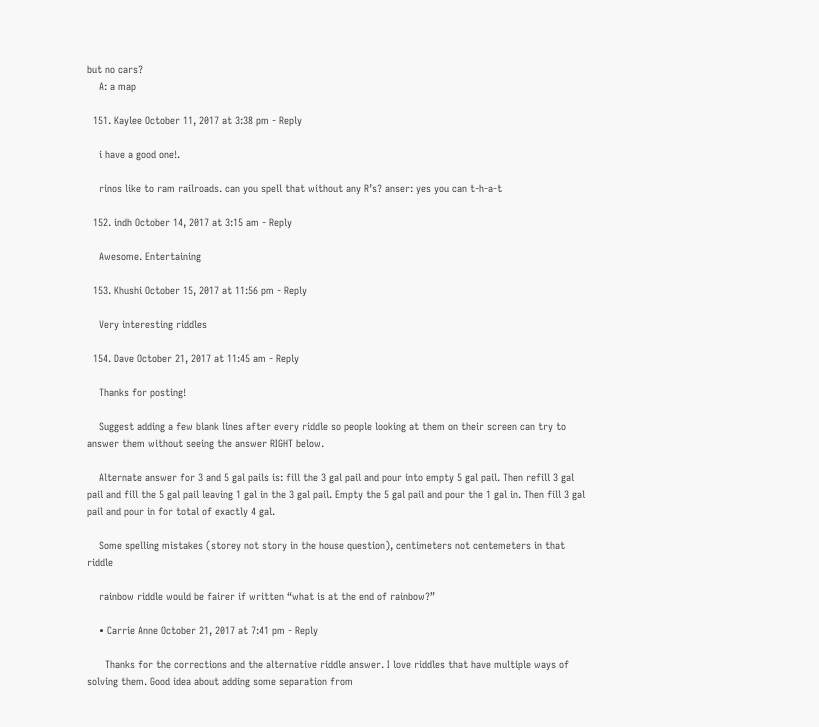but no cars?
    A: a map

  151. Kaylee October 11, 2017 at 3:38 pm - Reply

    i have a good one!.

    rinos like to ram railroads. can you spell that without any R’s? anser: yes you can t-h-a-t

  152. indh October 14, 2017 at 3:15 am - Reply

    Awesome. Entertaining

  153. Khushi October 15, 2017 at 11:56 pm - Reply

    Very interesting riddles

  154. Dave October 21, 2017 at 11:45 am - Reply

    Thanks for posting!

    Suggest adding a few blank lines after every riddle so people looking at them on their screen can try to answer them without seeing the answer RIGHT below.

    Alternate answer for 3 and 5 gal pails is: fill the 3 gal pail and pour into empty 5 gal pail. Then refill 3 gal pail and fill the 5 gal pail leaving 1 gal in the 3 gal pail. Empty the 5 gal pail and pour the 1 gal in. Then fill 3 gal pail and pour in for total of exactly 4 gal.

    Some spelling mistakes (storey not story in the house question), centimeters not centemeters in that riddle

    rainbow riddle would be fairer if written “what is at the end of rainbow?”

    • Carrie Anne October 21, 2017 at 7:41 pm - Reply

      Thanks for the corrections and the alternative riddle answer. I love riddles that have multiple ways of solving them. Good idea about adding some separation from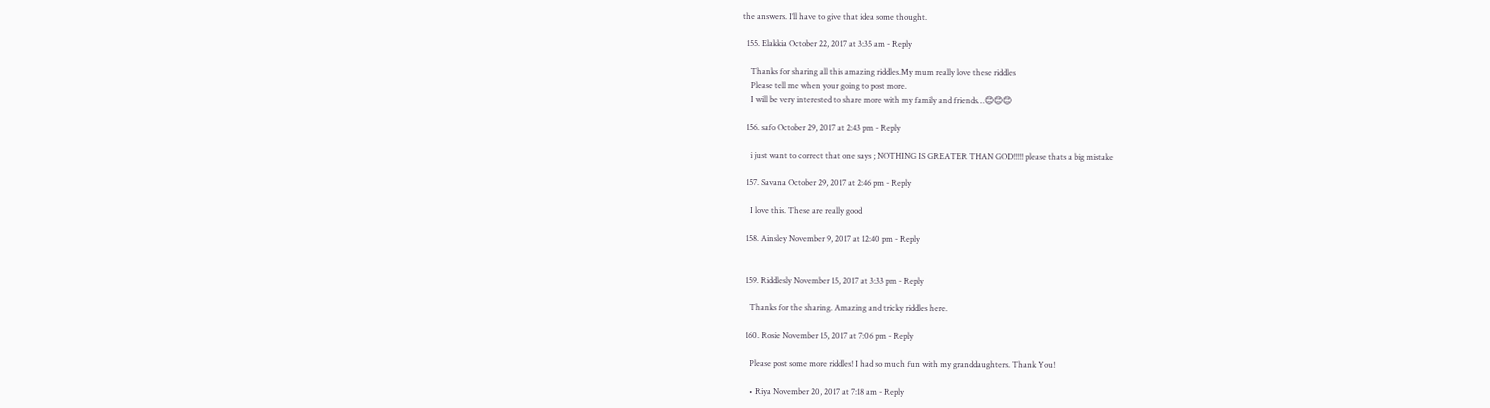the answers. I’ll have to give that idea some thought.

  155. Elakkia October 22, 2017 at 3:35 am - Reply

    Thanks for sharing all this amazing riddles.My mum really love these riddles
    Please tell me when your going to post more.
    I will be very interested to share more with my family and friends…😊😊😊

  156. safo October 29, 2017 at 2:43 pm - Reply

    i just want to correct that one says ; NOTHING IS GREATER THAN GOD!!!!! please thats a big mistake

  157. Savana October 29, 2017 at 2:46 pm - Reply

    I love this. These are really good

  158. Ainsley November 9, 2017 at 12:40 pm - Reply


  159. Riddlesly November 15, 2017 at 3:33 pm - Reply

    Thanks for the sharing. Amazing and tricky riddles here.

  160. Rosie November 15, 2017 at 7:06 pm - Reply

    Please post some more riddles! I had so much fun with my granddaughters. Thank You!

    • Riya November 20, 2017 at 7:18 am - Reply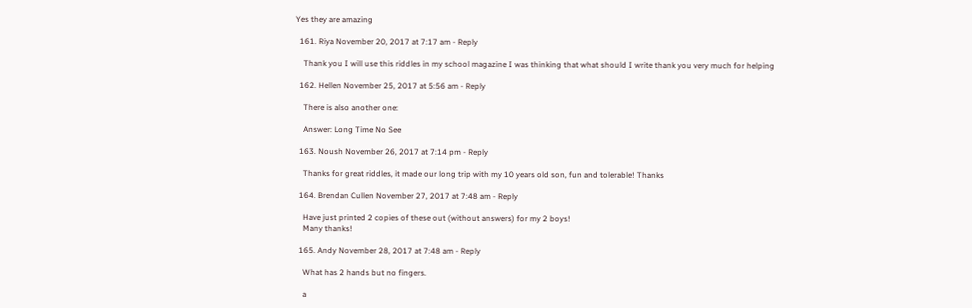Yes they are amazing

  161. Riya November 20, 2017 at 7:17 am - Reply

    Thank you I will use this riddles in my school magazine I was thinking that what should I write thank you very much for helping

  162. Hellen November 25, 2017 at 5:56 am - Reply

    There is also another one:

    Answer: Long Time No See

  163. Noush November 26, 2017 at 7:14 pm - Reply

    Thanks for great riddles, it made our long trip with my 10 years old son, fun and tolerable! Thanks

  164. Brendan Cullen November 27, 2017 at 7:48 am - Reply

    Have just printed 2 copies of these out (without answers) for my 2 boys!
    Many thanks!

  165. Andy November 28, 2017 at 7:48 am - Reply

    What has 2 hands but no fingers.

    a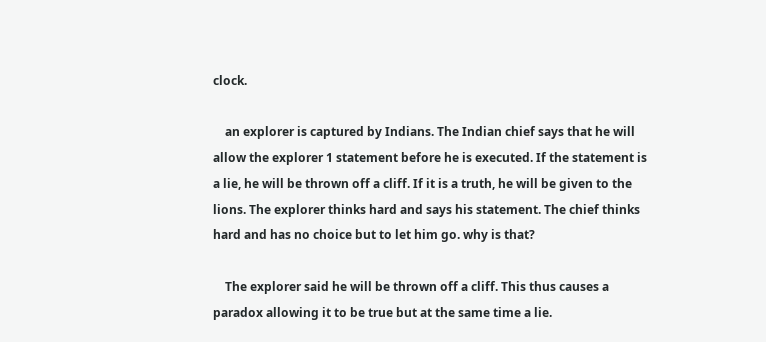clock.

    an explorer is captured by Indians. The Indian chief says that he will allow the explorer 1 statement before he is executed. If the statement is a lie, he will be thrown off a cliff. If it is a truth, he will be given to the lions. The explorer thinks hard and says his statement. The chief thinks hard and has no choice but to let him go. why is that?

    The explorer said he will be thrown off a cliff. This thus causes a paradox allowing it to be true but at the same time a lie.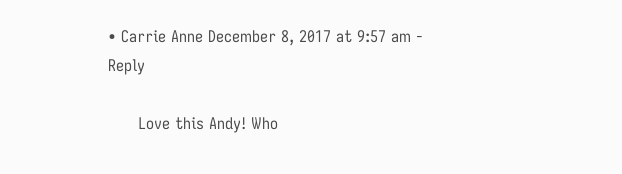• Carrie Anne December 8, 2017 at 9:57 am - Reply

      Love this Andy! Who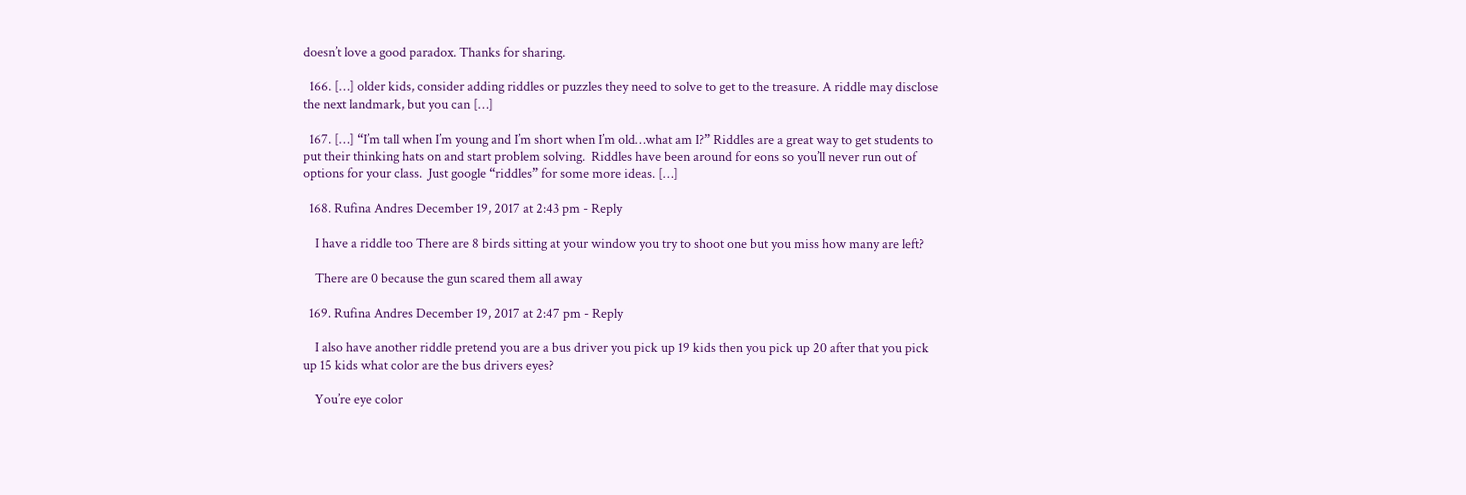doesn’t love a good paradox. Thanks for sharing.

  166. […] older kids, consider adding riddles or puzzles they need to solve to get to the treasure. A riddle may disclose the next landmark, but you can […]

  167. […] “I’m tall when I’m young and I’m short when I’m old…what am I?” Riddles are a great way to get students to put their thinking hats on and start problem solving.  Riddles have been around for eons so you’ll never run out of options for your class.  Just google “riddles” for some more ideas. […]

  168. Rufina Andres December 19, 2017 at 2:43 pm - Reply

    I have a riddle too There are 8 birds sitting at your window you try to shoot one but you miss how many are left?

    There are 0 because the gun scared them all away

  169. Rufina Andres December 19, 2017 at 2:47 pm - Reply

    I also have another riddle pretend you are a bus driver you pick up 19 kids then you pick up 20 after that you pick up 15 kids what color are the bus drivers eyes?

    You’re eye color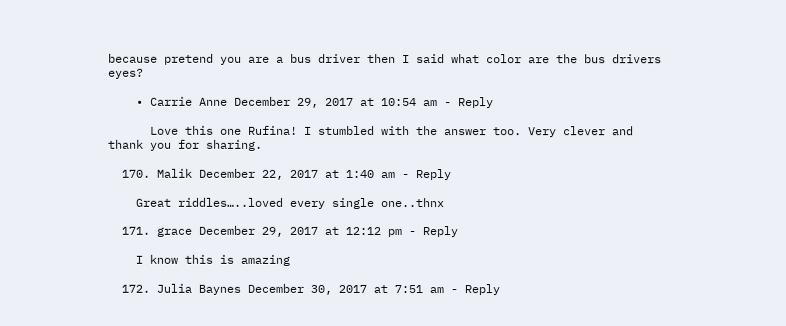because pretend you are a bus driver then I said what color are the bus drivers eyes?

    • Carrie Anne December 29, 2017 at 10:54 am - Reply

      Love this one Rufina! I stumbled with the answer too. Very clever and thank you for sharing.

  170. Malik December 22, 2017 at 1:40 am - Reply

    Great riddles…..loved every single one..thnx

  171. grace December 29, 2017 at 12:12 pm - Reply

    I know this is amazing

  172. Julia Baynes December 30, 2017 at 7:51 am - Reply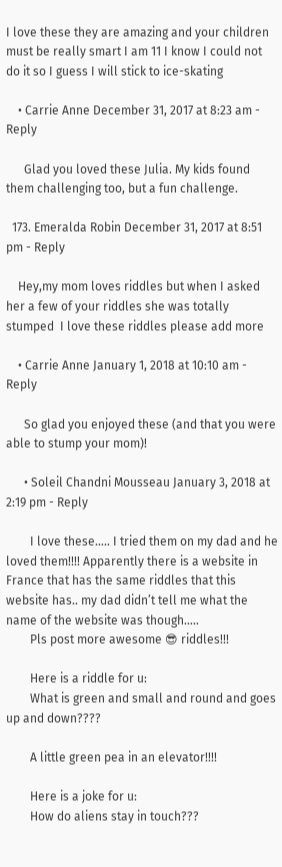I love these they are amazing and your children must be really smart I am 11 I know I could not do it so I guess I will stick to ice-skating

    • Carrie Anne December 31, 2017 at 8:23 am - Reply

      Glad you loved these Julia. My kids found them challenging too, but a fun challenge.

  173. Emeralda Robin December 31, 2017 at 8:51 pm - Reply

    Hey,my mom loves riddles but when I asked her a few of your riddles she was totally stumped  I love these riddles please add more

    • Carrie Anne January 1, 2018 at 10:10 am - Reply

      So glad you enjoyed these (and that you were able to stump your mom)!

      • Soleil Chandni Mousseau January 3, 2018 at 2:19 pm - Reply

        I love these….. I tried them on my dad and he loved them!!!! Apparently there is a website in France that has the same riddles that this website has.. my dad didn’t tell me what the name of the website was though…..
        Pls post more awesome 😎 riddles!!!

        Here is a riddle for u:
        What is green and small and round and goes up and down????

        A little green pea in an elevator!!!!

        Here is a joke for u:
        How do aliens stay in touch???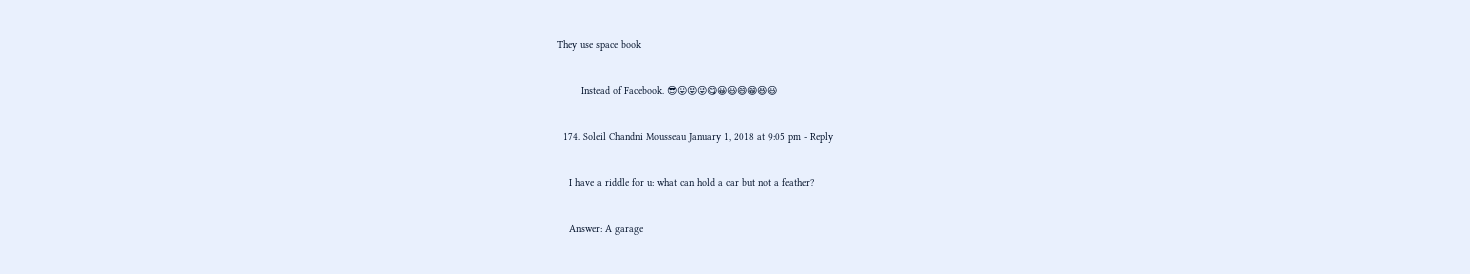They use space book

        Instead of Facebook. 😎😛😝😜😋😀😃😄😁😆😃

  174. Soleil Chandni Mousseau January 1, 2018 at 9:05 pm - Reply

    I have a riddle for u: what can hold a car but not a feather?

    Answer: A garage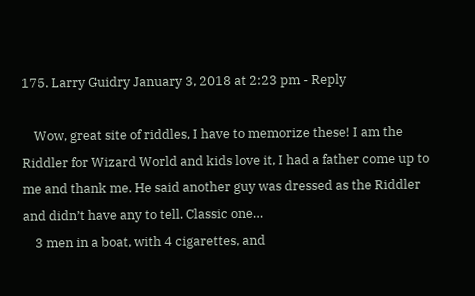175. Larry Guidry January 3, 2018 at 2:23 pm - Reply

    Wow, great site of riddles, I have to memorize these! I am the Riddler for Wizard World and kids love it, I had a father come up to me and thank me. He said another guy was dressed as the Riddler and didn’t have any to tell. Classic one…
    3 men in a boat, with 4 cigarettes, and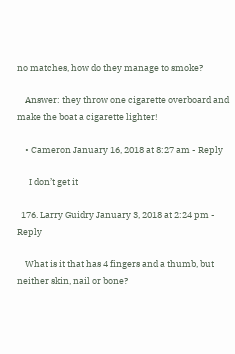no matches, how do they manage to smoke?

    Answer: they throw one cigarette overboard and make the boat a cigarette lighter!

    • Cameron January 16, 2018 at 8:27 am - Reply

      I don’t get it

  176. Larry Guidry January 3, 2018 at 2:24 pm - Reply

    What is it that has 4 fingers and a thumb, but neither skin, nail or bone?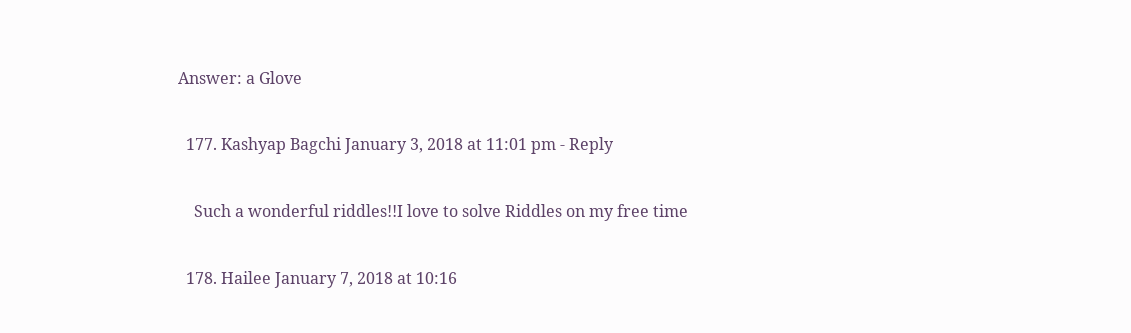Answer: a Glove

  177. Kashyap Bagchi January 3, 2018 at 11:01 pm - Reply

    Such a wonderful riddles!!I love to solve Riddles on my free time

  178. Hailee January 7, 2018 at 10:16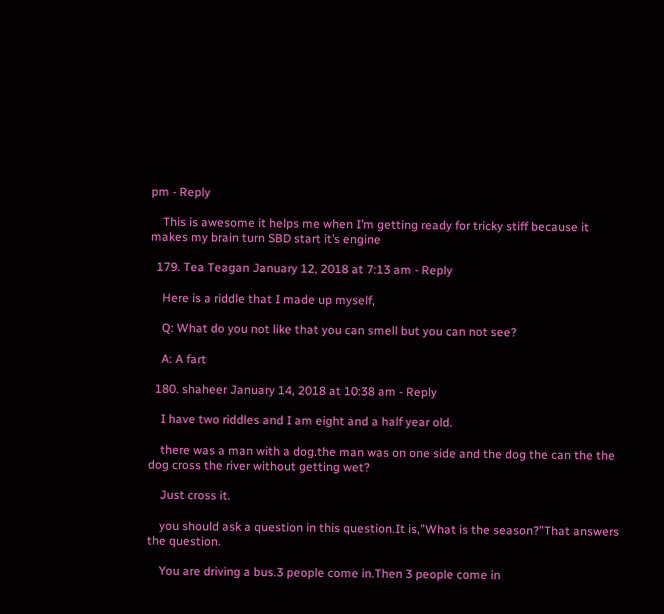pm - Reply

    This is awesome it helps me when I’m getting ready for tricky stiff because it makes my brain turn SBD start it’s engine

  179. Tea Teagan January 12, 2018 at 7:13 am - Reply

    Here is a riddle that I made up myself,

    Q: What do you not like that you can smell but you can not see?

    A: A fart

  180. shaheer January 14, 2018 at 10:38 am - Reply

    I have two riddles and I am eight and a half year old.

    there was a man with a dog.the man was on one side and the dog the can the the dog cross the river without getting wet?

    Just cross it.

    you should ask a question in this question.It is,”What is the season?”That answers the question.

    You are driving a bus.3 people come in.Then 3 people come in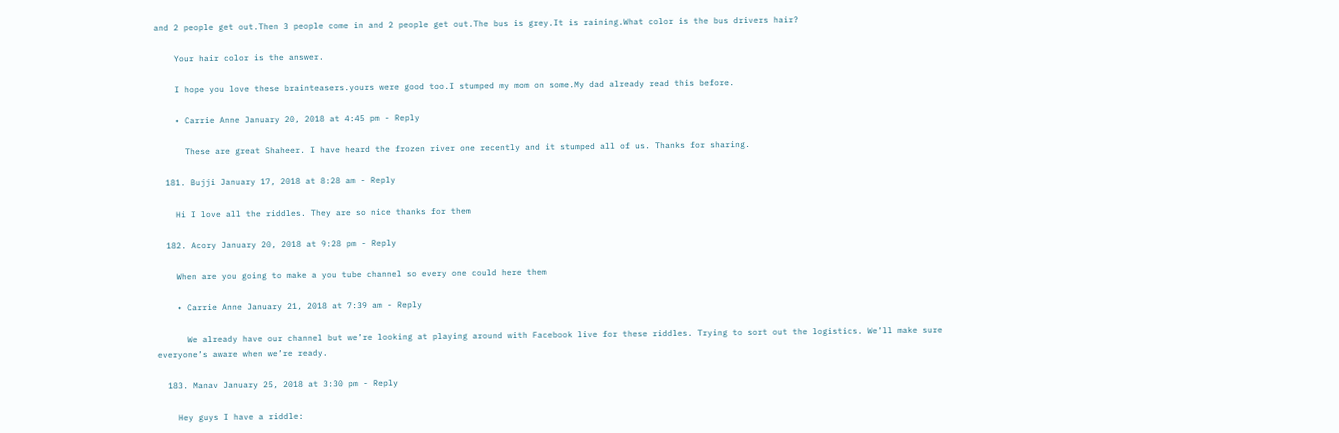and 2 people get out.Then 3 people come in and 2 people get out.The bus is grey.It is raining.What color is the bus drivers hair?

    Your hair color is the answer.

    I hope you love these brainteasers.yours were good too.I stumped my mom on some.My dad already read this before.

    • Carrie Anne January 20, 2018 at 4:45 pm - Reply

      These are great Shaheer. I have heard the frozen river one recently and it stumped all of us. Thanks for sharing.

  181. Bujji January 17, 2018 at 8:28 am - Reply

    Hi I love all the riddles. They are so nice thanks for them

  182. Acory January 20, 2018 at 9:28 pm - Reply

    When are you going to make a you tube channel so every one could here them

    • Carrie Anne January 21, 2018 at 7:39 am - Reply

      We already have our channel but we’re looking at playing around with Facebook live for these riddles. Trying to sort out the logistics. We’ll make sure everyone’s aware when we’re ready.

  183. Manav January 25, 2018 at 3:30 pm - Reply

    Hey guys I have a riddle: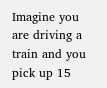Imagine you are driving a train and you pick up 15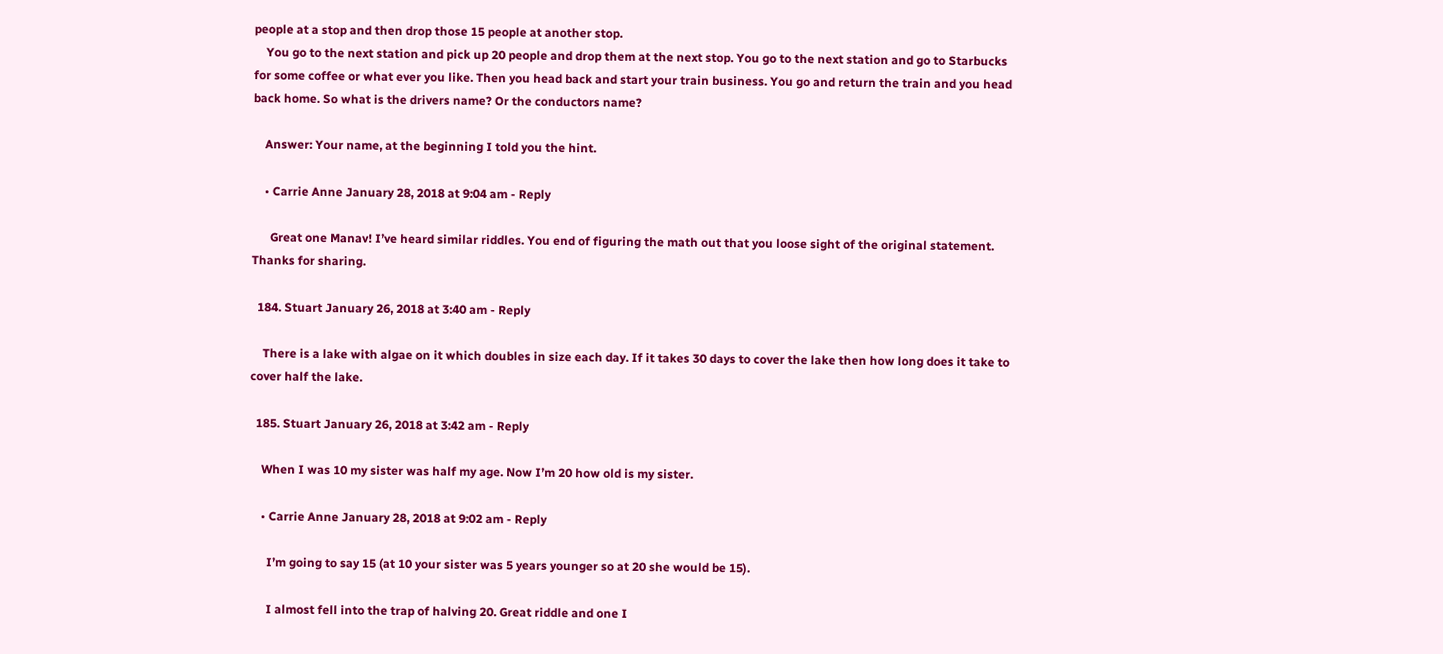people at a stop and then drop those 15 people at another stop.
    You go to the next station and pick up 20 people and drop them at the next stop. You go to the next station and go to Starbucks for some coffee or what ever you like. Then you head back and start your train business. You go and return the train and you head back home. So what is the drivers name? Or the conductors name?

    Answer: Your name, at the beginning I told you the hint.

    • Carrie Anne January 28, 2018 at 9:04 am - Reply

      Great one Manav! I’ve heard similar riddles. You end of figuring the math out that you loose sight of the original statement. Thanks for sharing.

  184. Stuart January 26, 2018 at 3:40 am - Reply

    There is a lake with algae on it which doubles in size each day. If it takes 30 days to cover the lake then how long does it take to cover half the lake.

  185. Stuart January 26, 2018 at 3:42 am - Reply

    When I was 10 my sister was half my age. Now I’m 20 how old is my sister.

    • Carrie Anne January 28, 2018 at 9:02 am - Reply

      I’m going to say 15 (at 10 your sister was 5 years younger so at 20 she would be 15).

      I almost fell into the trap of halving 20. Great riddle and one I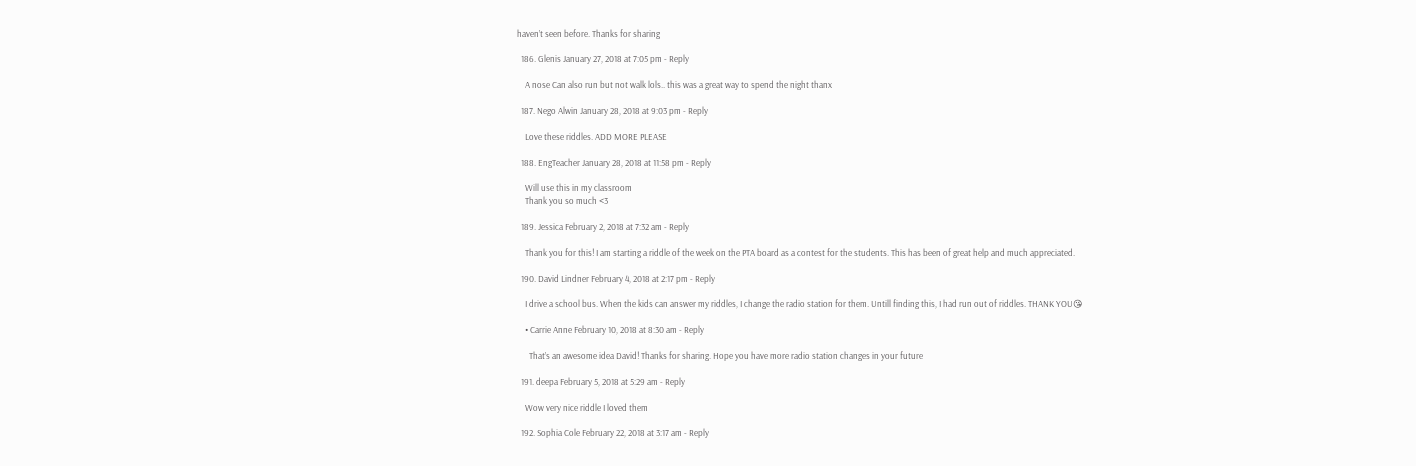haven’t seen before. Thanks for sharing

  186. Glenis January 27, 2018 at 7:05 pm - Reply

    A nose Can also run but not walk lols.. this was a great way to spend the night thanx

  187. Nego Alwin January 28, 2018 at 9:03 pm - Reply

    Love these riddles. ADD MORE PLEASE

  188. EngTeacher January 28, 2018 at 11:58 pm - Reply

    Will use this in my classroom
    Thank you so much <3

  189. Jessica February 2, 2018 at 7:32 am - Reply

    Thank you for this! I am starting a riddle of the week on the PTA board as a contest for the students. This has been of great help and much appreciated.

  190. David Lindner February 4, 2018 at 2:17 pm - Reply

    I drive a school bus. When the kids can answer my riddles, I change the radio station for them. Untill finding this, I had run out of riddles. THANK YOU😘

    • Carrie Anne February 10, 2018 at 8:30 am - Reply

      That’s an awesome idea David! Thanks for sharing. Hope you have more radio station changes in your future

  191. deepa February 5, 2018 at 5:29 am - Reply

    Wow very nice riddle I loved them

  192. Sophia Cole February 22, 2018 at 3:17 am - Reply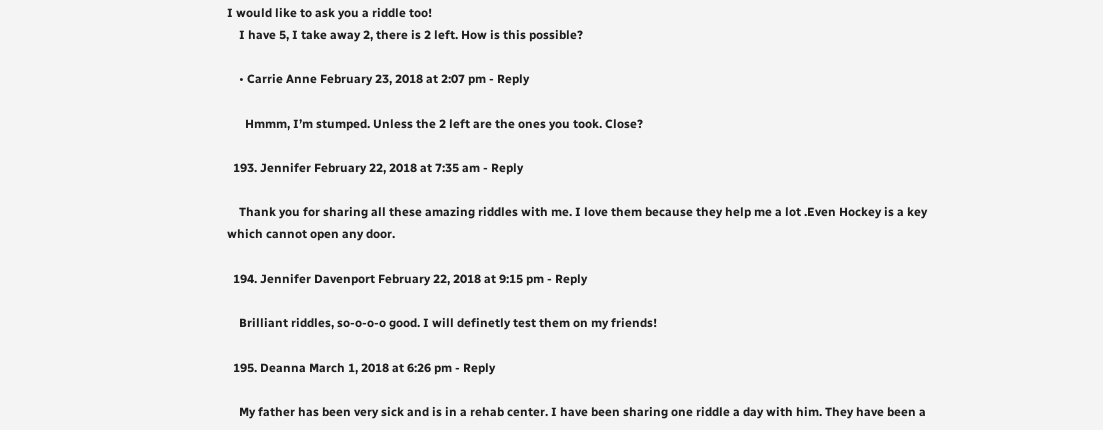I would like to ask you a riddle too!
    I have 5, I take away 2, there is 2 left. How is this possible?

    • Carrie Anne February 23, 2018 at 2:07 pm - Reply

      Hmmm, I’m stumped. Unless the 2 left are the ones you took. Close?

  193. Jennifer February 22, 2018 at 7:35 am - Reply

    Thank you for sharing all these amazing riddles with me. I love them because they help me a lot .Even Hockey is a key which cannot open any door.

  194. Jennifer Davenport February 22, 2018 at 9:15 pm - Reply

    Brilliant riddles, so-o-o-o good. I will definetly test them on my friends!

  195. Deanna March 1, 2018 at 6:26 pm - Reply

    My father has been very sick and is in a rehab center. I have been sharing one riddle a day with him. They have been a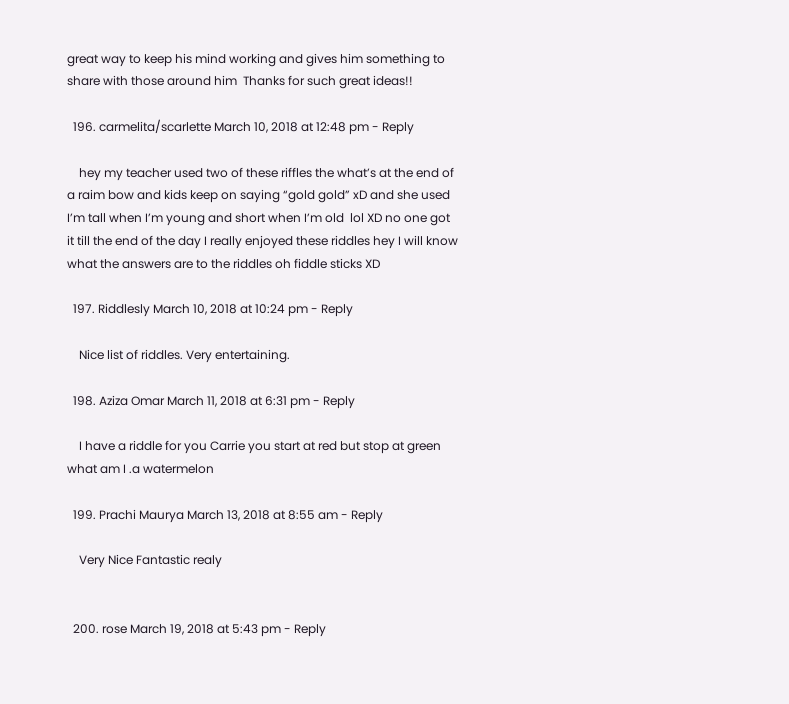great way to keep his mind working and gives him something to share with those around him  Thanks for such great ideas!!

  196. carmelita/scarlette March 10, 2018 at 12:48 pm - Reply

    hey my teacher used two of these riffles the what’s at the end of a raim bow and kids keep on saying “gold gold” xD and she used I’m tall when I’m young and short when I’m old  lol XD no one got it till the end of the day I really enjoyed these riddles hey I will know what the answers are to the riddles oh fiddle sticks XD

  197. Riddlesly March 10, 2018 at 10:24 pm - Reply

    Nice list of riddles. Very entertaining.

  198. Aziza Omar March 11, 2018 at 6:31 pm - Reply

    I have a riddle for you Carrie you start at red but stop at green what am I .a watermelon

  199. Prachi Maurya March 13, 2018 at 8:55 am - Reply

    Very Nice Fantastic realy


  200. rose March 19, 2018 at 5:43 pm - Reply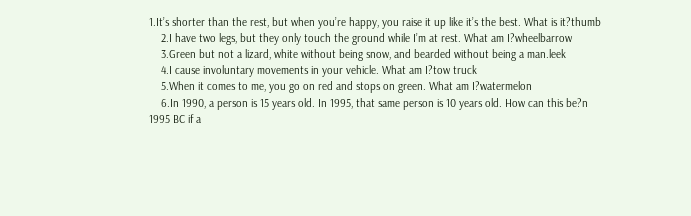1.It’s shorter than the rest, but when you’re happy, you raise it up like it’s the best. What is it?thumb
    2.I have two legs, but they only touch the ground while I’m at rest. What am I?wheelbarrow
    3.Green but not a lizard, white without being snow, and bearded without being a man.leek
    4.I cause involuntary movements in your vehicle. What am I?tow truck
    5.When it comes to me, you go on red and stops on green. What am I?watermelon
    6.In 1990, a person is 15 years old. In 1995, that same person is 10 years old. How can this be?n 1995 BC if a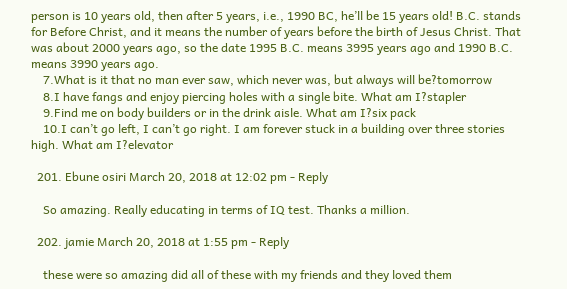person is 10 years old, then after 5 years, i.e., 1990 BC, he’ll be 15 years old! B.C. stands for Before Christ, and it means the number of years before the birth of Jesus Christ. That was about 2000 years ago, so the date 1995 B.C. means 3995 years ago and 1990 B.C. means 3990 years ago.
    7.What is it that no man ever saw, which never was, but always will be?tomorrow
    8.I have fangs and enjoy piercing holes with a single bite. What am I?stapler
    9.Find me on body builders or in the drink aisle. What am I?six pack
    10.I can’t go left, I can’t go right. I am forever stuck in a building over three stories high. What am I?elevator

  201. Ebune osiri March 20, 2018 at 12:02 pm - Reply

    So amazing. Really educating in terms of IQ test. Thanks a million.

  202. jamie March 20, 2018 at 1:55 pm - Reply

    these were so amazing did all of these with my friends and they loved them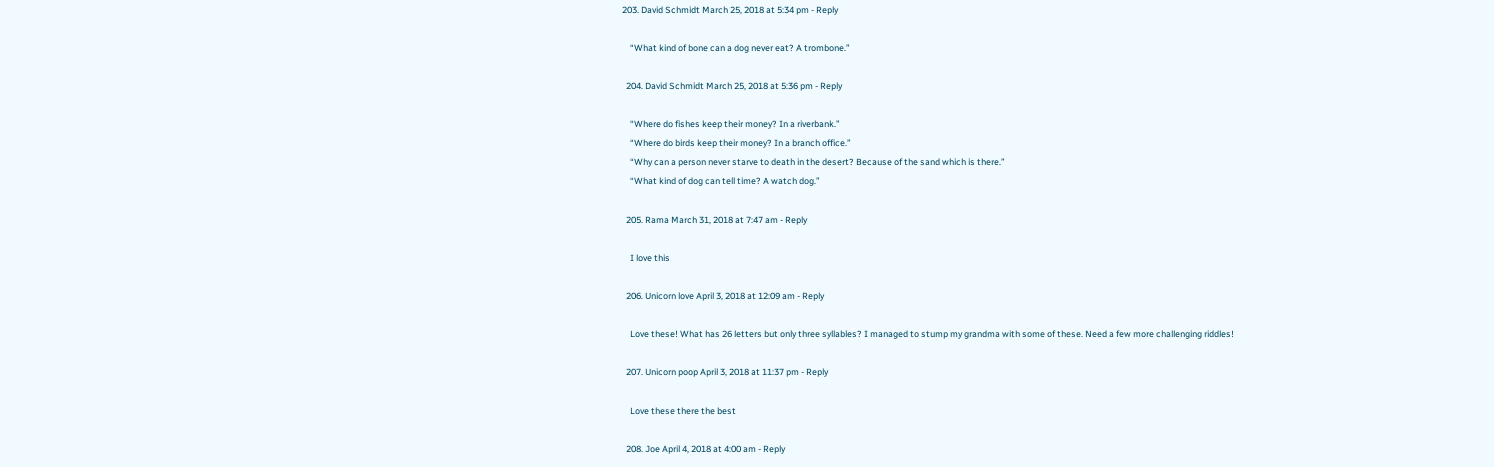203. David Schmidt March 25, 2018 at 5:34 pm - Reply

    “What kind of bone can a dog never eat? A trombone.”

  204. David Schmidt March 25, 2018 at 5:36 pm - Reply

    “Where do fishes keep their money? In a riverbank.”
    “Where do birds keep their money? In a branch office.”
    “Why can a person never starve to death in the desert? Because of the sand which is there.”
    “What kind of dog can tell time? A watch dog.”

  205. Rama March 31, 2018 at 7:47 am - Reply

    I love this

  206. Unicorn love April 3, 2018 at 12:09 am - Reply

    Love these! What has 26 letters but only three syllables? I managed to stump my grandma with some of these. Need a few more challenging riddles!

  207. Unicorn poop April 3, 2018 at 11:37 pm - Reply

    Love these there the best

  208. Joe April 4, 2018 at 4:00 am - Reply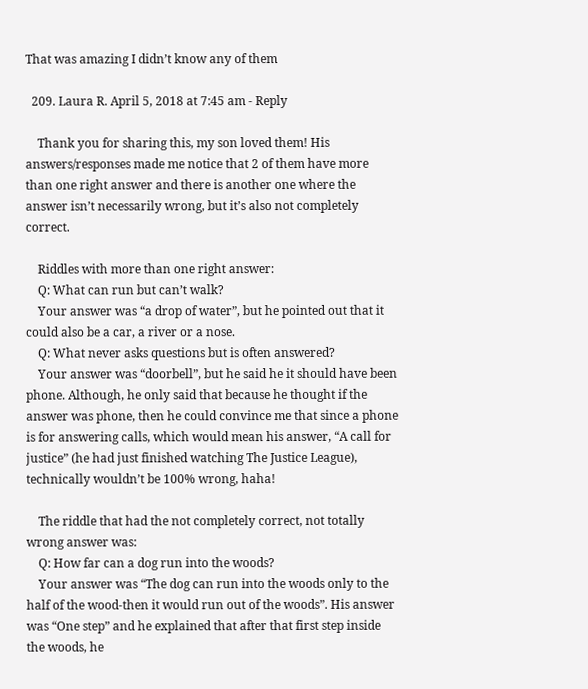That was amazing I didn’t know any of them

  209. Laura R. April 5, 2018 at 7:45 am - Reply

    Thank you for sharing this, my son loved them! His answers/responses made me notice that 2 of them have more than one right answer and there is another one where the answer isn’t necessarily wrong, but it’s also not completely correct.

    Riddles with more than one right answer:
    Q: What can run but can’t walk?
    Your answer was “a drop of water”, but he pointed out that it could also be a car, a river or a nose.
    Q: What never asks questions but is often answered?
    Your answer was “doorbell”, but he said he it should have been phone. Although, he only said that because he thought if the answer was phone, then he could convince me that since a phone is for answering calls, which would mean his answer, “A call for justice” (he had just finished watching The Justice League), technically wouldn’t be 100% wrong, haha!

    The riddle that had the not completely correct, not totally wrong answer was:
    Q: How far can a dog run into the woods?
    Your answer was “The dog can run into the woods only to the half of the wood-then it would run out of the woods”. His answer was “One step” and he explained that after that first step inside the woods, he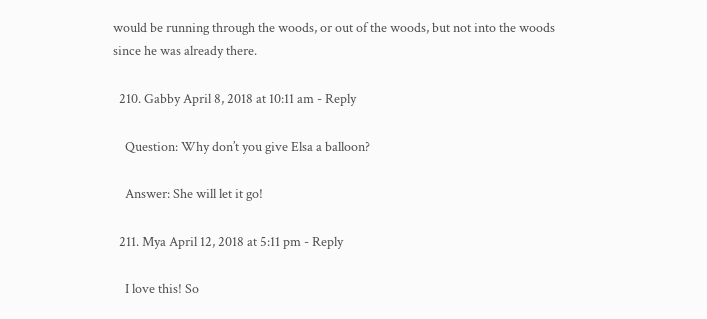would be running through the woods, or out of the woods, but not into the woods since he was already there.

  210. Gabby April 8, 2018 at 10:11 am - Reply

    Question: Why don’t you give Elsa a balloon?

    Answer: She will let it go!

  211. Mya April 12, 2018 at 5:11 pm - Reply

    I love this! So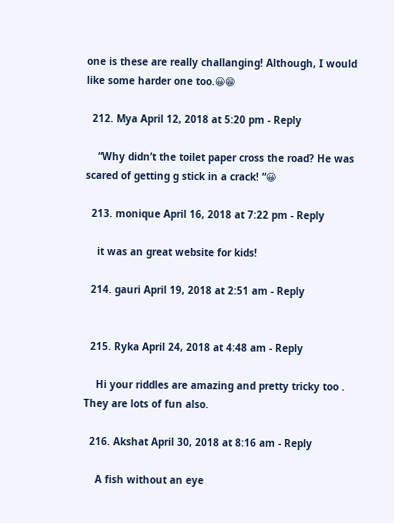one is these are really challanging! Although, I would like some harder one too.😀😁

  212. Mya April 12, 2018 at 5:20 pm - Reply

    “Why didn’t the toilet paper cross the road? He was scared of getting g stick in a crack! “😀

  213. monique April 16, 2018 at 7:22 pm - Reply

    it was an great website for kids!

  214. gauri April 19, 2018 at 2:51 am - Reply


  215. Ryka April 24, 2018 at 4:48 am - Reply

    Hi your riddles are amazing and pretty tricky too . They are lots of fun also.

  216. Akshat April 30, 2018 at 8:16 am - Reply

    A fish without an eye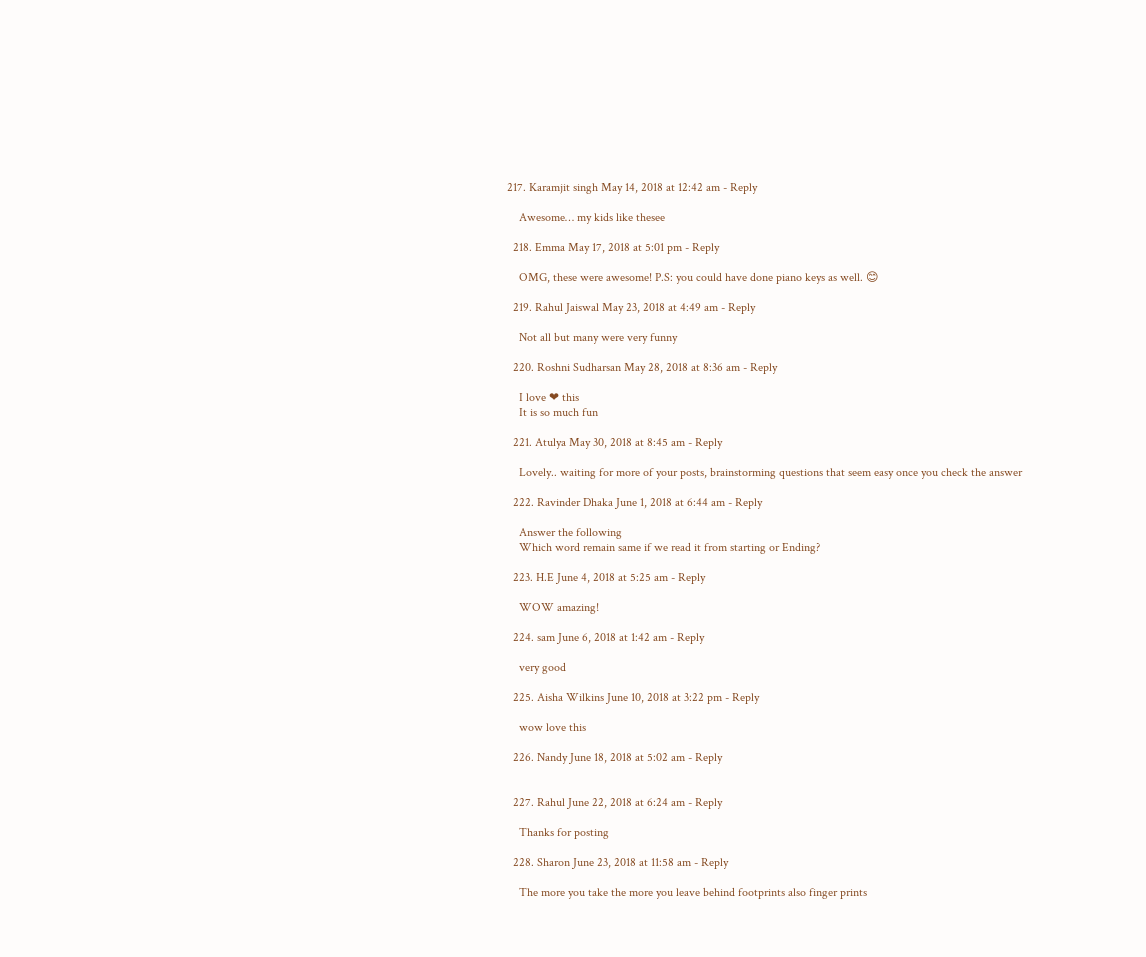217. Karamjit singh May 14, 2018 at 12:42 am - Reply

    Awesome… my kids like thesee

  218. Emma May 17, 2018 at 5:01 pm - Reply

    OMG, these were awesome! P.S: you could have done piano keys as well. 😊

  219. Rahul Jaiswal May 23, 2018 at 4:49 am - Reply

    Not all but many were very funny

  220. Roshni Sudharsan May 28, 2018 at 8:36 am - Reply

    I love ❤ this
    It is so much fun

  221. Atulya May 30, 2018 at 8:45 am - Reply

    Lovely.. waiting for more of your posts, brainstorming questions that seem easy once you check the answer

  222. Ravinder Dhaka June 1, 2018 at 6:44 am - Reply

    Answer the following
    Which word remain same if we read it from starting or Ending?

  223. H.E June 4, 2018 at 5:25 am - Reply

    WOW amazing!

  224. sam June 6, 2018 at 1:42 am - Reply

    very good

  225. Aisha Wilkins June 10, 2018 at 3:22 pm - Reply

    wow love this

  226. Nandy June 18, 2018 at 5:02 am - Reply


  227. Rahul June 22, 2018 at 6:24 am - Reply

    Thanks for posting

  228. Sharon June 23, 2018 at 11:58 am - Reply

    The more you take the more you leave behind footprints also finger prints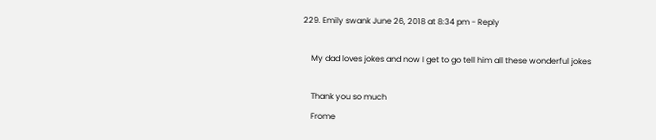229. Emily swank June 26, 2018 at 8:34 pm - Reply

    My dad loves jokes and now I get to go tell him all these wonderful jokes

    Thank you so much
    Frome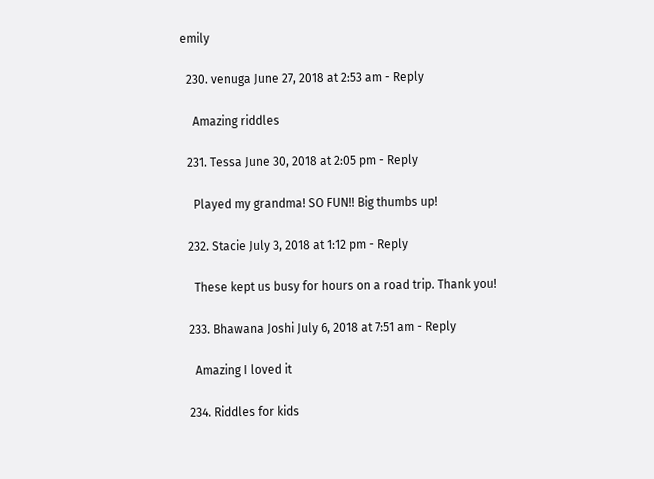emily

  230. venuga June 27, 2018 at 2:53 am - Reply

    Amazing riddles

  231. Tessa June 30, 2018 at 2:05 pm - Reply

    Played my grandma! SO FUN!! Big thumbs up!

  232. Stacie July 3, 2018 at 1:12 pm - Reply

    These kept us busy for hours on a road trip. Thank you!

  233. Bhawana Joshi July 6, 2018 at 7:51 am - Reply

    Amazing I loved it

  234. Riddles for kids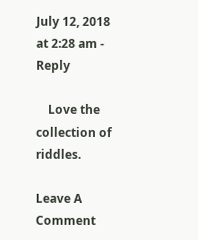July 12, 2018 at 2:28 am - Reply

    Love the collection of riddles.

Leave A Comment